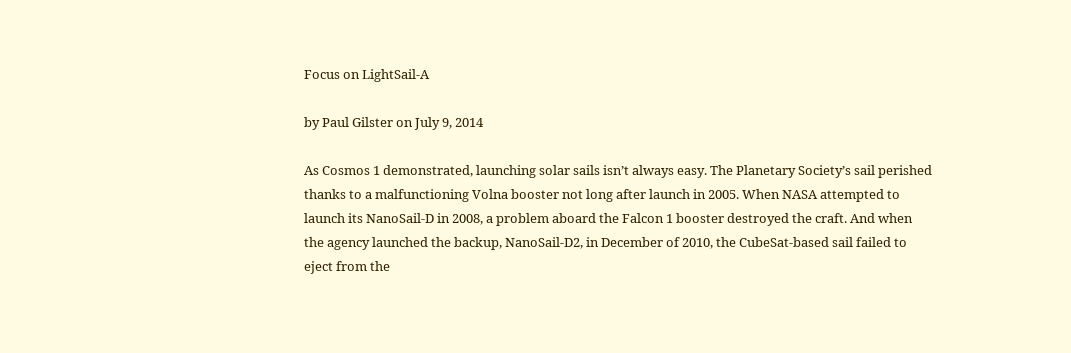Focus on LightSail-A

by Paul Gilster on July 9, 2014

As Cosmos 1 demonstrated, launching solar sails isn’t always easy. The Planetary Society’s sail perished thanks to a malfunctioning Volna booster not long after launch in 2005. When NASA attempted to launch its NanoSail-D in 2008, a problem aboard the Falcon 1 booster destroyed the craft. And when the agency launched the backup, NanoSail-D2, in December of 2010, the CubeSat-based sail failed to eject from the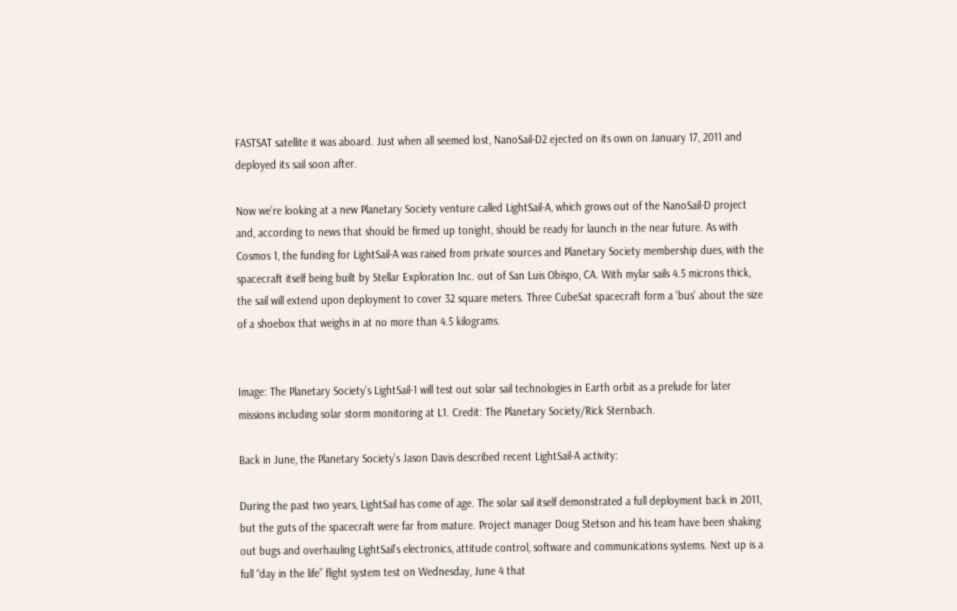FASTSAT satellite it was aboard. Just when all seemed lost, NanoSail-D2 ejected on its own on January 17, 2011 and deployed its sail soon after.

Now we’re looking at a new Planetary Society venture called LightSail-A, which grows out of the NanoSail-D project and, according to news that should be firmed up tonight, should be ready for launch in the near future. As with Cosmos 1, the funding for LightSail-A was raised from private sources and Planetary Society membership dues, with the spacecraft itself being built by Stellar Exploration Inc. out of San Luis Obispo, CA. With mylar sails 4.5 microns thick, the sail will extend upon deployment to cover 32 square meters. Three CubeSat spacecraft form a ‘bus’ about the size of a shoebox that weighs in at no more than 4.5 kilograms.


Image: The Planetary Society’s LightSail-1 will test out solar sail technologies in Earth orbit as a prelude for later missions including solar storm monitoring at L1. Credit: The Planetary Society/Rick Sternbach.

Back in June, the Planetary Society’s Jason Davis described recent LightSail-A activity:

During the past two years, LightSail has come of age. The solar sail itself demonstrated a full deployment back in 2011, but the guts of the spacecraft were far from mature. Project manager Doug Stetson and his team have been shaking out bugs and overhauling LightSail’s electronics, attitude control, software and communications systems. Next up is a full “day in the life” flight system test on Wednesday, June 4 that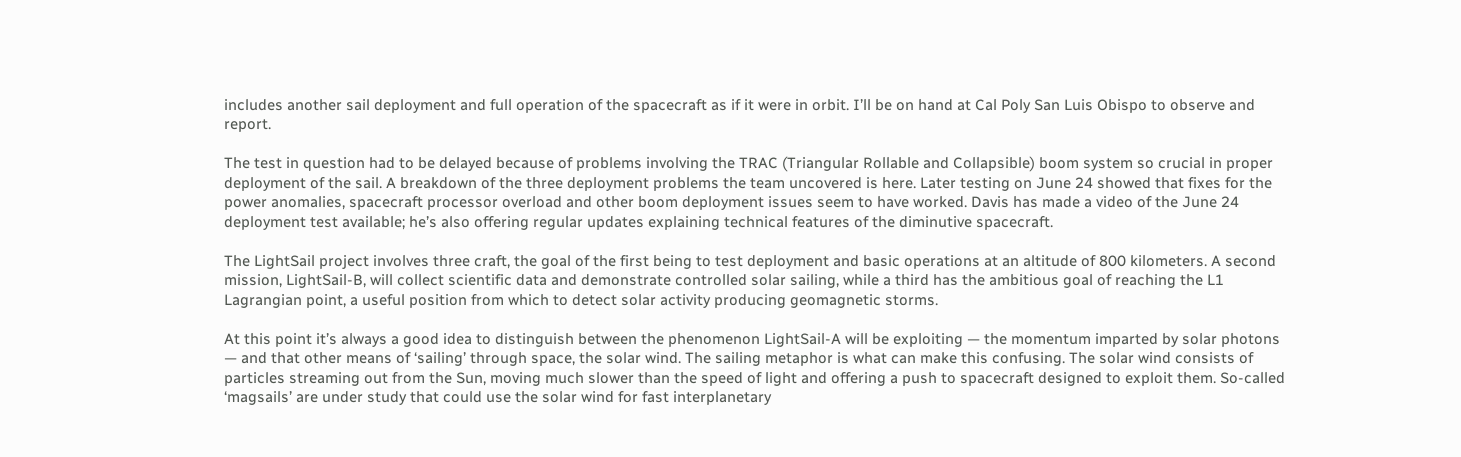includes another sail deployment and full operation of the spacecraft as if it were in orbit. I’ll be on hand at Cal Poly San Luis Obispo to observe and report.

The test in question had to be delayed because of problems involving the TRAC (Triangular Rollable and Collapsible) boom system so crucial in proper deployment of the sail. A breakdown of the three deployment problems the team uncovered is here. Later testing on June 24 showed that fixes for the power anomalies, spacecraft processor overload and other boom deployment issues seem to have worked. Davis has made a video of the June 24 deployment test available; he’s also offering regular updates explaining technical features of the diminutive spacecraft.

The LightSail project involves three craft, the goal of the first being to test deployment and basic operations at an altitude of 800 kilometers. A second mission, LightSail-B, will collect scientific data and demonstrate controlled solar sailing, while a third has the ambitious goal of reaching the L1 Lagrangian point, a useful position from which to detect solar activity producing geomagnetic storms.

At this point it’s always a good idea to distinguish between the phenomenon LightSail-A will be exploiting — the momentum imparted by solar photons — and that other means of ‘sailing’ through space, the solar wind. The sailing metaphor is what can make this confusing. The solar wind consists of particles streaming out from the Sun, moving much slower than the speed of light and offering a push to spacecraft designed to exploit them. So-called ‘magsails’ are under study that could use the solar wind for fast interplanetary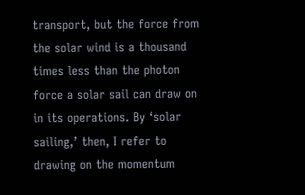transport, but the force from the solar wind is a thousand times less than the photon force a solar sail can draw on in its operations. By ‘solar sailing,’ then, I refer to drawing on the momentum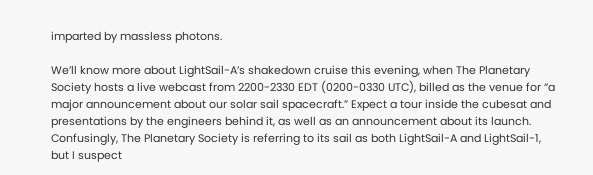imparted by massless photons.

We’ll know more about LightSail-A’s shakedown cruise this evening, when The Planetary Society hosts a live webcast from 2200-2330 EDT (0200-0330 UTC), billed as the venue for “a major announcement about our solar sail spacecraft.” Expect a tour inside the cubesat and presentations by the engineers behind it, as well as an announcement about its launch. Confusingly, The Planetary Society is referring to its sail as both LightSail-A and LightSail-1, but I suspect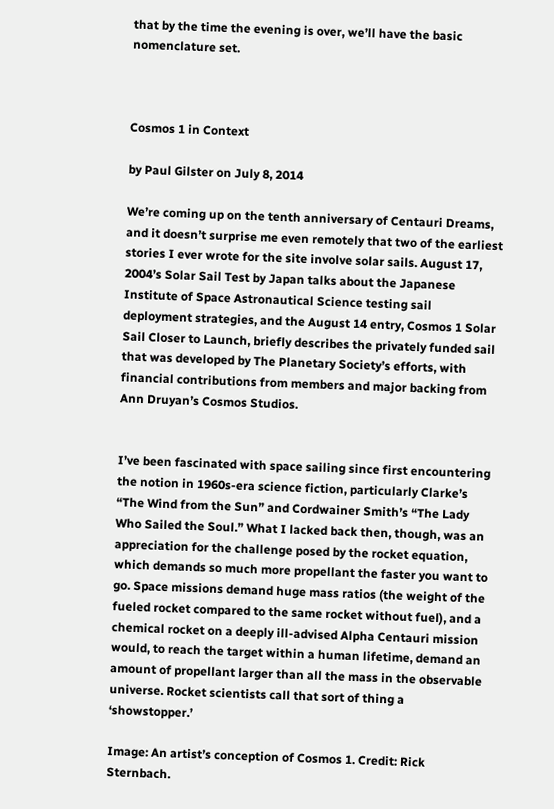that by the time the evening is over, we’ll have the basic nomenclature set.



Cosmos 1 in Context

by Paul Gilster on July 8, 2014

We’re coming up on the tenth anniversary of Centauri Dreams, and it doesn’t surprise me even remotely that two of the earliest stories I ever wrote for the site involve solar sails. August 17, 2004’s Solar Sail Test by Japan talks about the Japanese Institute of Space Astronautical Science testing sail deployment strategies, and the August 14 entry, Cosmos 1 Solar Sail Closer to Launch, briefly describes the privately funded sail that was developed by The Planetary Society’s efforts, with financial contributions from members and major backing from Ann Druyan’s Cosmos Studios.


I’ve been fascinated with space sailing since first encountering the notion in 1960s-era science fiction, particularly Clarke’s “The Wind from the Sun” and Cordwainer Smith’s “The Lady Who Sailed the Soul.” What I lacked back then, though, was an appreciation for the challenge posed by the rocket equation, which demands so much more propellant the faster you want to go. Space missions demand huge mass ratios (the weight of the fueled rocket compared to the same rocket without fuel), and a chemical rocket on a deeply ill-advised Alpha Centauri mission would, to reach the target within a human lifetime, demand an amount of propellant larger than all the mass in the observable universe. Rocket scientists call that sort of thing a ‘showstopper.’

Image: An artist’s conception of Cosmos 1. Credit: Rick Sternbach.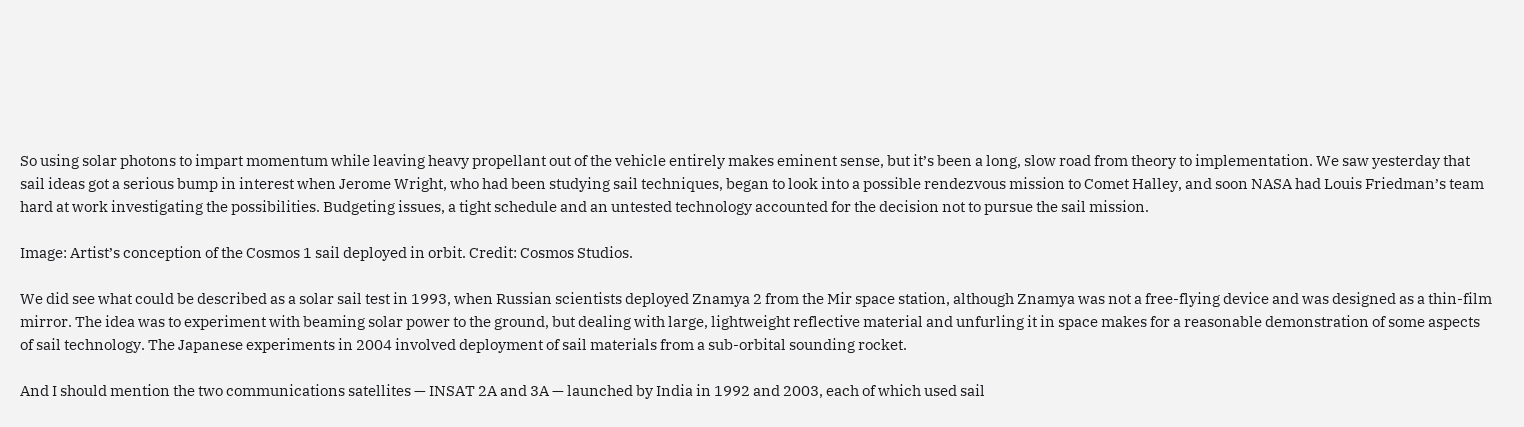So using solar photons to impart momentum while leaving heavy propellant out of the vehicle entirely makes eminent sense, but it’s been a long, slow road from theory to implementation. We saw yesterday that sail ideas got a serious bump in interest when Jerome Wright, who had been studying sail techniques, began to look into a possible rendezvous mission to Comet Halley, and soon NASA had Louis Friedman’s team hard at work investigating the possibilities. Budgeting issues, a tight schedule and an untested technology accounted for the decision not to pursue the sail mission.

Image: Artist’s conception of the Cosmos 1 sail deployed in orbit. Credit: Cosmos Studios.

We did see what could be described as a solar sail test in 1993, when Russian scientists deployed Znamya 2 from the Mir space station, although Znamya was not a free-flying device and was designed as a thin-film mirror. The idea was to experiment with beaming solar power to the ground, but dealing with large, lightweight reflective material and unfurling it in space makes for a reasonable demonstration of some aspects of sail technology. The Japanese experiments in 2004 involved deployment of sail materials from a sub-orbital sounding rocket.

And I should mention the two communications satellites — INSAT 2A and 3A — launched by India in 1992 and 2003, each of which used sail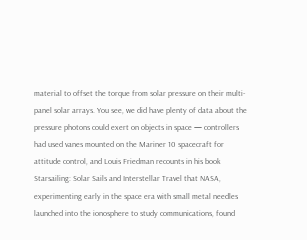material to offset the torque from solar pressure on their multi-panel solar arrays. You see, we did have plenty of data about the pressure photons could exert on objects in space — controllers had used vanes mounted on the Mariner 10 spacecraft for attitude control, and Louis Friedman recounts in his book Starsailing: Solar Sails and Interstellar Travel that NASA, experimenting early in the space era with small metal needles launched into the ionosphere to study communications, found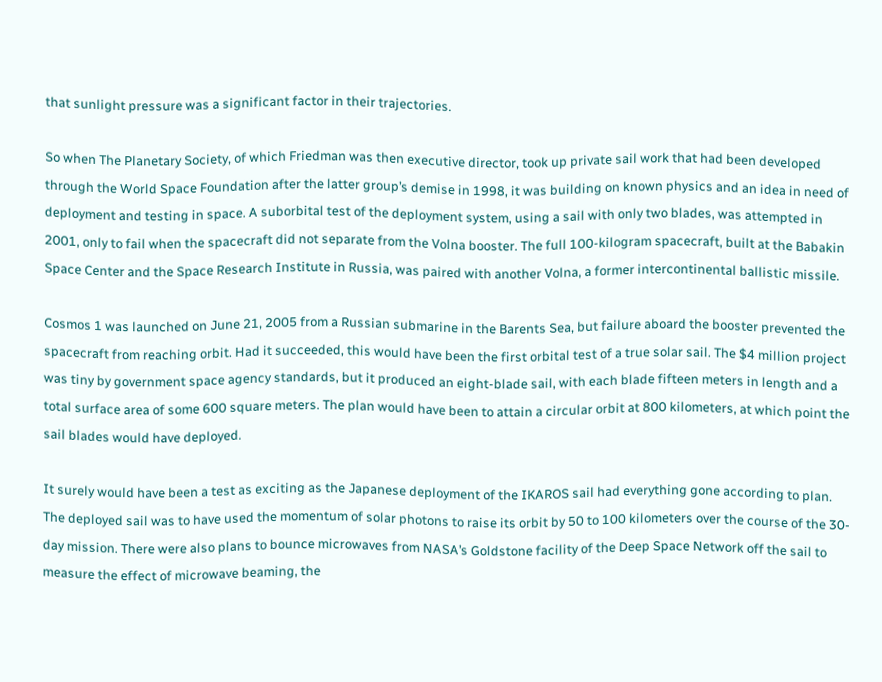that sunlight pressure was a significant factor in their trajectories.

So when The Planetary Society, of which Friedman was then executive director, took up private sail work that had been developed through the World Space Foundation after the latter group’s demise in 1998, it was building on known physics and an idea in need of deployment and testing in space. A suborbital test of the deployment system, using a sail with only two blades, was attempted in 2001, only to fail when the spacecraft did not separate from the Volna booster. The full 100-kilogram spacecraft, built at the Babakin Space Center and the Space Research Institute in Russia, was paired with another Volna, a former intercontinental ballistic missile.

Cosmos 1 was launched on June 21, 2005 from a Russian submarine in the Barents Sea, but failure aboard the booster prevented the spacecraft from reaching orbit. Had it succeeded, this would have been the first orbital test of a true solar sail. The $4 million project was tiny by government space agency standards, but it produced an eight-blade sail, with each blade fifteen meters in length and a total surface area of some 600 square meters. The plan would have been to attain a circular orbit at 800 kilometers, at which point the sail blades would have deployed.

It surely would have been a test as exciting as the Japanese deployment of the IKAROS sail had everything gone according to plan. The deployed sail was to have used the momentum of solar photons to raise its orbit by 50 to 100 kilometers over the course of the 30-day mission. There were also plans to bounce microwaves from NASA’s Goldstone facility of the Deep Space Network off the sail to measure the effect of microwave beaming, the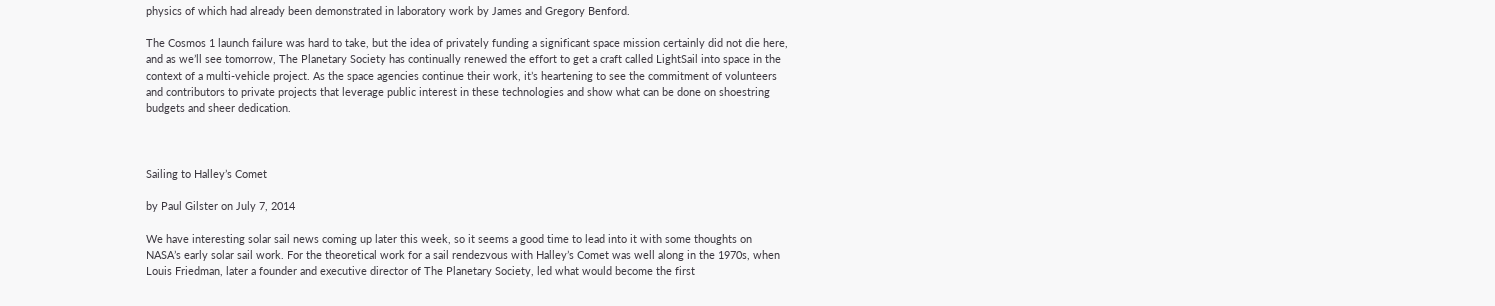physics of which had already been demonstrated in laboratory work by James and Gregory Benford.

The Cosmos 1 launch failure was hard to take, but the idea of privately funding a significant space mission certainly did not die here, and as we’ll see tomorrow, The Planetary Society has continually renewed the effort to get a craft called LightSail into space in the context of a multi-vehicle project. As the space agencies continue their work, it’s heartening to see the commitment of volunteers and contributors to private projects that leverage public interest in these technologies and show what can be done on shoestring budgets and sheer dedication.



Sailing to Halley’s Comet

by Paul Gilster on July 7, 2014

We have interesting solar sail news coming up later this week, so it seems a good time to lead into it with some thoughts on NASA’s early solar sail work. For the theoretical work for a sail rendezvous with Halley’s Comet was well along in the 1970s, when Louis Friedman, later a founder and executive director of The Planetary Society, led what would become the first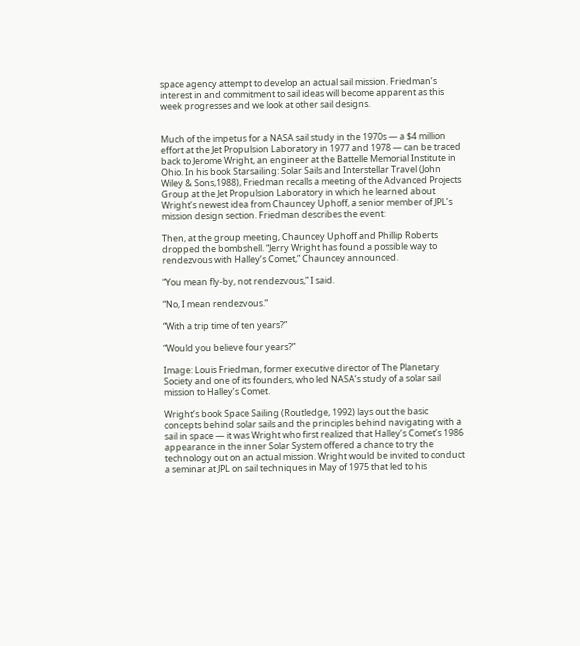space agency attempt to develop an actual sail mission. Friedman’s interest in and commitment to sail ideas will become apparent as this week progresses and we look at other sail designs.


Much of the impetus for a NASA sail study in the 1970s — a $4 million effort at the Jet Propulsion Laboratory in 1977 and 1978 — can be traced back to Jerome Wright, an engineer at the Battelle Memorial Institute in Ohio. In his book Starsailing: Solar Sails and Interstellar Travel (John Wiley & Sons,1988), Friedman recalls a meeting of the Advanced Projects Group at the Jet Propulsion Laboratory in which he learned about Wright’s newest idea from Chauncey Uphoff, a senior member of JPL’s mission design section. Friedman describes the event:

Then, at the group meeting, Chauncey Uphoff and Phillip Roberts dropped the bombshell. “Jerry Wright has found a possible way to rendezvous with Halley’s Comet,” Chauncey announced.

“You mean fly-by, not rendezvous,” I said.

“No, I mean rendezvous.”

“With a trip time of ten years?”

“Would you believe four years?”

Image: Louis Friedman, former executive director of The Planetary Society and one of its founders, who led NASA’s study of a solar sail mission to Halley’s Comet.

Wright’s book Space Sailing (Routledge, 1992) lays out the basic concepts behind solar sails and the principles behind navigating with a sail in space — it was Wright who first realized that Halley’s Comet’s 1986 appearance in the inner Solar System offered a chance to try the technology out on an actual mission. Wright would be invited to conduct a seminar at JPL on sail techniques in May of 1975 that led to his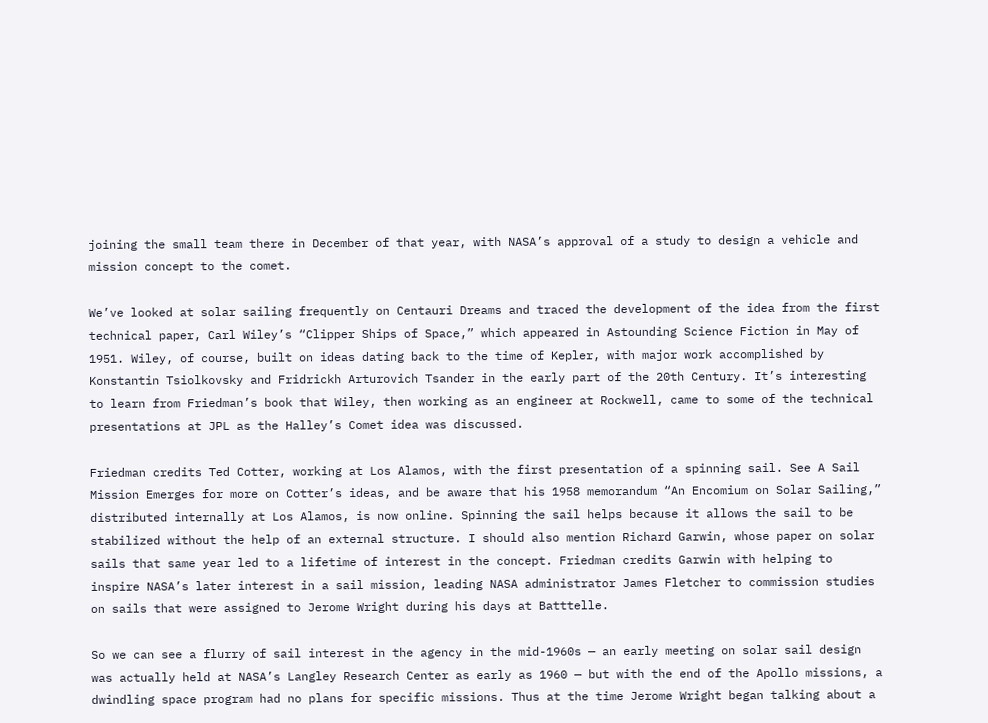joining the small team there in December of that year, with NASA’s approval of a study to design a vehicle and mission concept to the comet.

We’ve looked at solar sailing frequently on Centauri Dreams and traced the development of the idea from the first technical paper, Carl Wiley’s “Clipper Ships of Space,” which appeared in Astounding Science Fiction in May of 1951. Wiley, of course, built on ideas dating back to the time of Kepler, with major work accomplished by Konstantin Tsiolkovsky and Fridrickh Arturovich Tsander in the early part of the 20th Century. It’s interesting to learn from Friedman’s book that Wiley, then working as an engineer at Rockwell, came to some of the technical presentations at JPL as the Halley’s Comet idea was discussed.

Friedman credits Ted Cotter, working at Los Alamos, with the first presentation of a spinning sail. See A Sail Mission Emerges for more on Cotter’s ideas, and be aware that his 1958 memorandum “An Encomium on Solar Sailing,” distributed internally at Los Alamos, is now online. Spinning the sail helps because it allows the sail to be stabilized without the help of an external structure. I should also mention Richard Garwin, whose paper on solar sails that same year led to a lifetime of interest in the concept. Friedman credits Garwin with helping to inspire NASA’s later interest in a sail mission, leading NASA administrator James Fletcher to commission studies on sails that were assigned to Jerome Wright during his days at Batttelle.

So we can see a flurry of sail interest in the agency in the mid-1960s — an early meeting on solar sail design was actually held at NASA’s Langley Research Center as early as 1960 — but with the end of the Apollo missions, a dwindling space program had no plans for specific missions. Thus at the time Jerome Wright began talking about a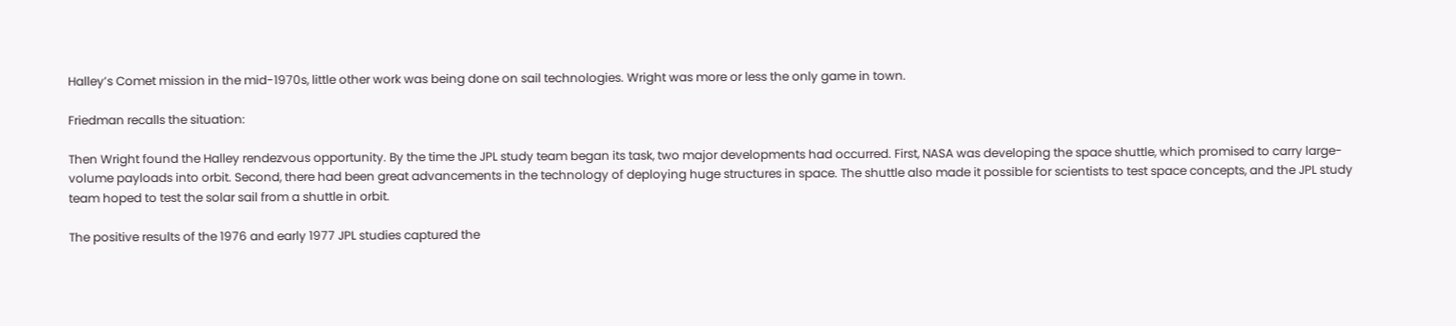Halley’s Comet mission in the mid-1970s, little other work was being done on sail technologies. Wright was more or less the only game in town.

Friedman recalls the situation:

Then Wright found the Halley rendezvous opportunity. By the time the JPL study team began its task, two major developments had occurred. First, NASA was developing the space shuttle, which promised to carry large-volume payloads into orbit. Second, there had been great advancements in the technology of deploying huge structures in space. The shuttle also made it possible for scientists to test space concepts, and the JPL study team hoped to test the solar sail from a shuttle in orbit.

The positive results of the 1976 and early 1977 JPL studies captured the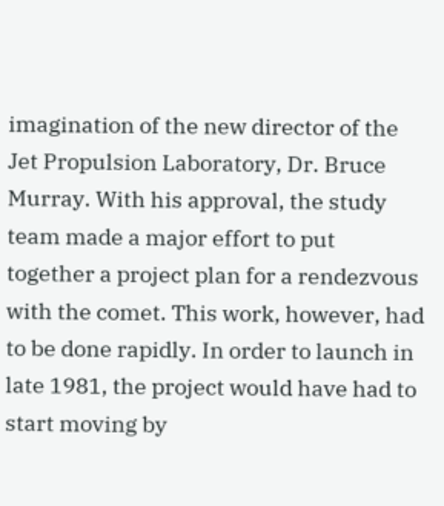imagination of the new director of the Jet Propulsion Laboratory, Dr. Bruce Murray. With his approval, the study team made a major effort to put together a project plan for a rendezvous with the comet. This work, however, had to be done rapidly. In order to launch in late 1981, the project would have had to start moving by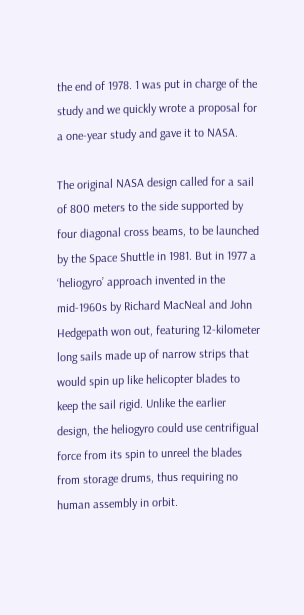the end of 1978. 1 was put in charge of the study and we quickly wrote a proposal for a one-year study and gave it to NASA.

The original NASA design called for a sail of 800 meters to the side supported by four diagonal cross beams, to be launched by the Space Shuttle in 1981. But in 1977 a ‘heliogyro’ approach invented in the mid-1960s by Richard MacNeal and John Hedgepath won out, featuring 12-kilometer long sails made up of narrow strips that would spin up like helicopter blades to keep the sail rigid. Unlike the earlier design, the heliogyro could use centrifigual force from its spin to unreel the blades from storage drums, thus requiring no human assembly in orbit.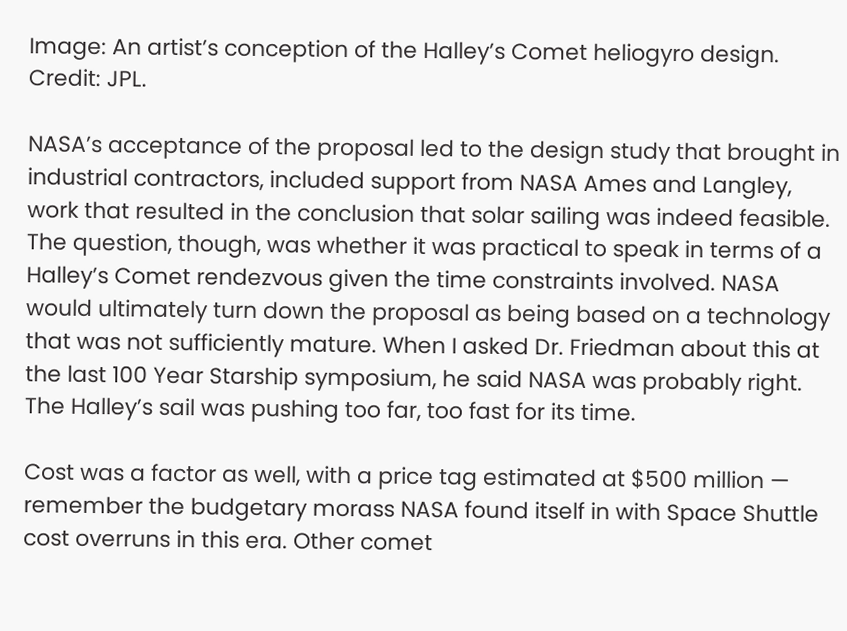Image: An artist’s conception of the Halley’s Comet heliogyro design. Credit: JPL.

NASA’s acceptance of the proposal led to the design study that brought in industrial contractors, included support from NASA Ames and Langley, work that resulted in the conclusion that solar sailing was indeed feasible. The question, though, was whether it was practical to speak in terms of a Halley’s Comet rendezvous given the time constraints involved. NASA would ultimately turn down the proposal as being based on a technology that was not sufficiently mature. When I asked Dr. Friedman about this at the last 100 Year Starship symposium, he said NASA was probably right. The Halley’s sail was pushing too far, too fast for its time.

Cost was a factor as well, with a price tag estimated at $500 million — remember the budgetary morass NASA found itself in with Space Shuttle cost overruns in this era. Other comet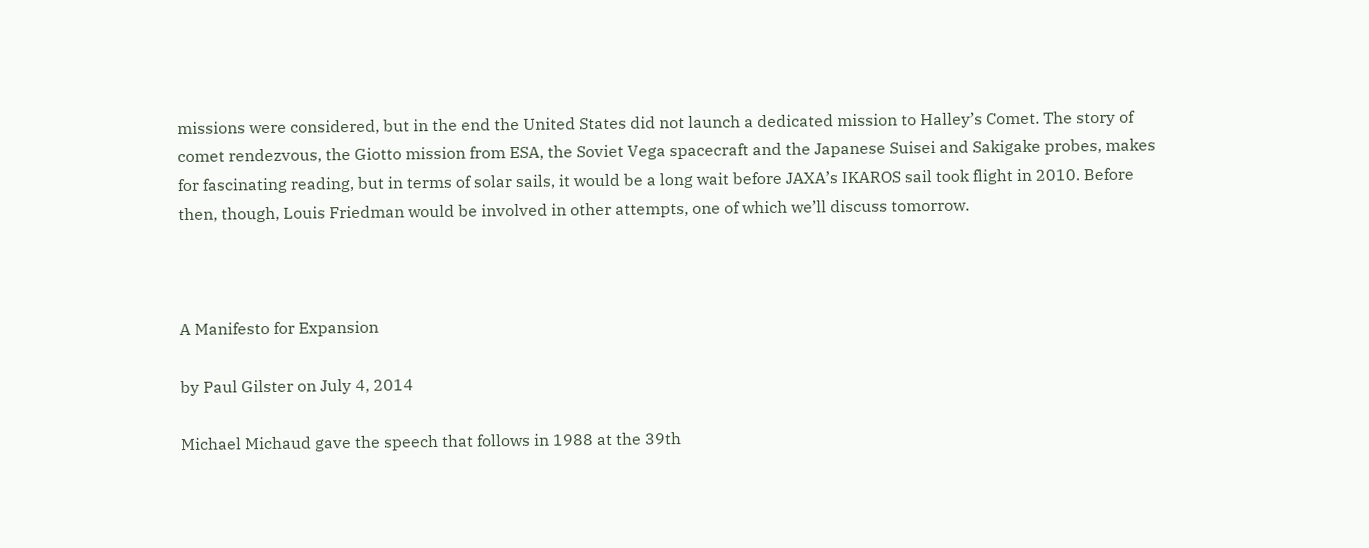missions were considered, but in the end the United States did not launch a dedicated mission to Halley’s Comet. The story of comet rendezvous, the Giotto mission from ESA, the Soviet Vega spacecraft and the Japanese Suisei and Sakigake probes, makes for fascinating reading, but in terms of solar sails, it would be a long wait before JAXA’s IKAROS sail took flight in 2010. Before then, though, Louis Friedman would be involved in other attempts, one of which we’ll discuss tomorrow.



A Manifesto for Expansion

by Paul Gilster on July 4, 2014

Michael Michaud gave the speech that follows in 1988 at the 39th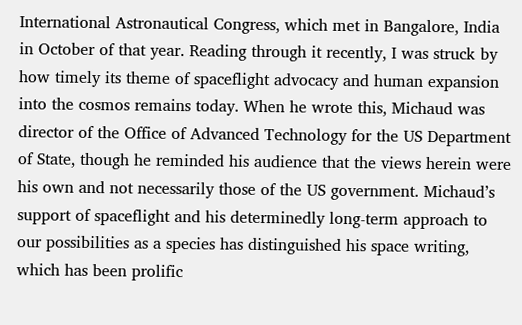International Astronautical Congress, which met in Bangalore, India in October of that year. Reading through it recently, I was struck by how timely its theme of spaceflight advocacy and human expansion into the cosmos remains today. When he wrote this, Michaud was director of the Office of Advanced Technology for the US Department of State, though he reminded his audience that the views herein were his own and not necessarily those of the US government. Michaud’s support of spaceflight and his determinedly long-term approach to our possibilities as a species has distinguished his space writing, which has been prolific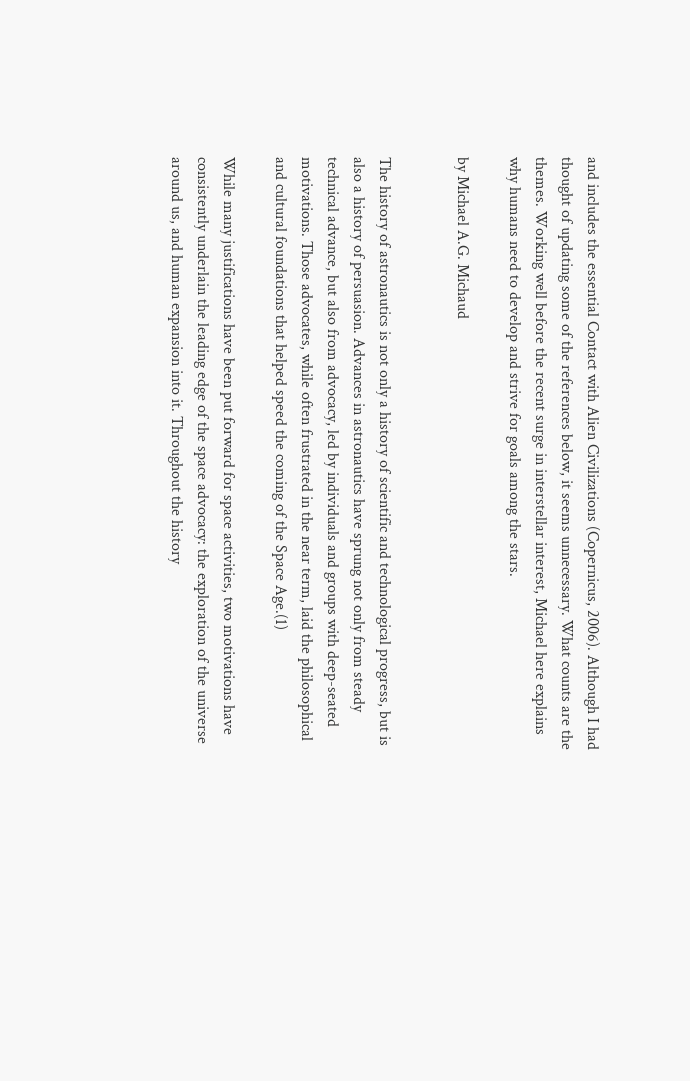and includes the essential Contact with Alien Civilizations (Copernicus, 2006). Although I had thought of updating some of the references below, it seems unnecessary. What counts are the themes. Working well before the recent surge in interstellar interest, Michael here explains why humans need to develop and strive for goals among the stars.

by Michael A.G. Michaud


The history of astronautics is not only a history of scientific and technological progress, but is also a history of persuasion. Advances in astronautics have sprung not only from steady technical advance, but also from advocacy, led by individuals and groups with deep-seated motivations. Those advocates, while often frustrated in the near term, laid the philosophical and cultural foundations that helped speed the coming of the Space Age.(1)

While many justifications have been put forward for space activities, two motivations have consistently underlain the leading edge of the space advocacy: the exploration of the universe around us, and human expansion into it. Throughout the history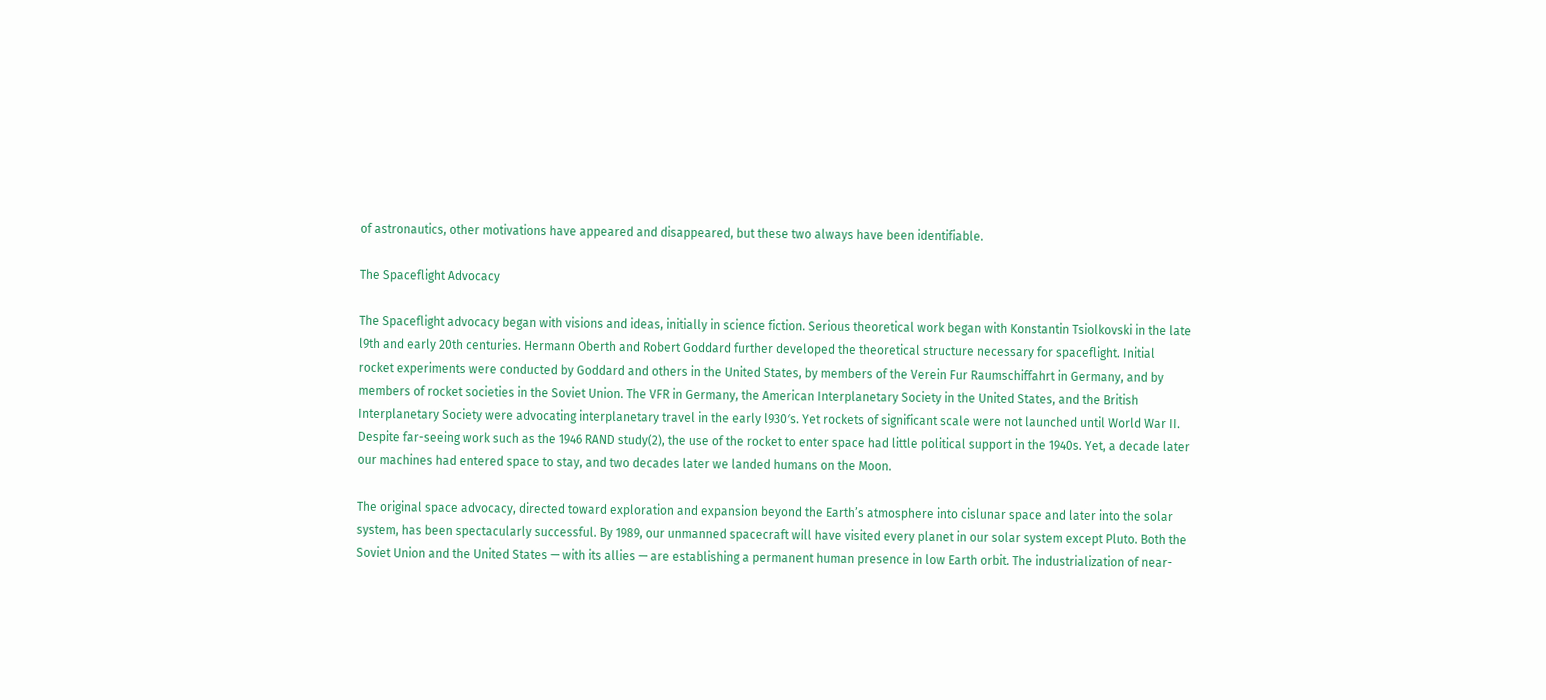of astronautics, other motivations have appeared and disappeared, but these two always have been identifiable.

The Spaceflight Advocacy

The Spaceflight advocacy began with visions and ideas, initially in science fiction. Serious theoretical work began with Konstantin Tsiolkovski in the late l9th and early 20th centuries. Hermann Oberth and Robert Goddard further developed the theoretical structure necessary for spaceflight. Initial rocket experiments were conducted by Goddard and others in the United States, by members of the Verein Fur Raumschiffahrt in Germany, and by members of rocket societies in the Soviet Union. The VFR in Germany, the American Interplanetary Society in the United States, and the British Interplanetary Society were advocating interplanetary travel in the early l930′s. Yet rockets of significant scale were not launched until World War II. Despite far-seeing work such as the 1946 RAND study(2), the use of the rocket to enter space had little political support in the 1940s. Yet, a decade later our machines had entered space to stay, and two decades later we landed humans on the Moon.

The original space advocacy, directed toward exploration and expansion beyond the Earth’s atmosphere into cislunar space and later into the solar system, has been spectacularly successful. By 1989, our unmanned spacecraft will have visited every planet in our solar system except Pluto. Both the Soviet Union and the United States — with its allies — are establishing a permanent human presence in low Earth orbit. The industrialization of near-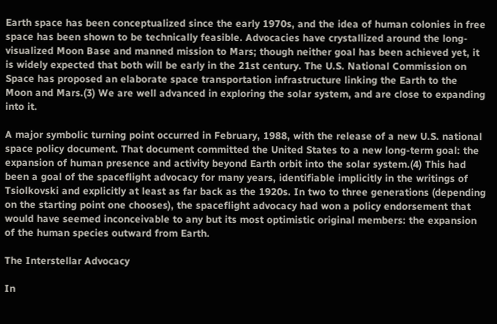Earth space has been conceptualized since the early 1970s, and the idea of human colonies in free space has been shown to be technically feasible. Advocacies have crystallized around the long-visualized Moon Base and manned mission to Mars; though neither goal has been achieved yet, it is widely expected that both will be early in the 21st century. The U.S. National Commission on Space has proposed an elaborate space transportation infrastructure linking the Earth to the Moon and Mars.(3) We are well advanced in exploring the solar system, and are close to expanding into it.

A major symbolic turning point occurred in February, 1988, with the release of a new U.S. national space policy document. That document committed the United States to a new long-term goal: the expansion of human presence and activity beyond Earth orbit into the solar system.(4) This had been a goal of the spaceflight advocacy for many years, identifiable implicitly in the writings of Tsiolkovski and explicitly at least as far back as the 1920s. In two to three generations (depending on the starting point one chooses), the spaceflight advocacy had won a policy endorsement that would have seemed inconceivable to any but its most optimistic original members: the expansion of the human species outward from Earth.

The Interstellar Advocacy

In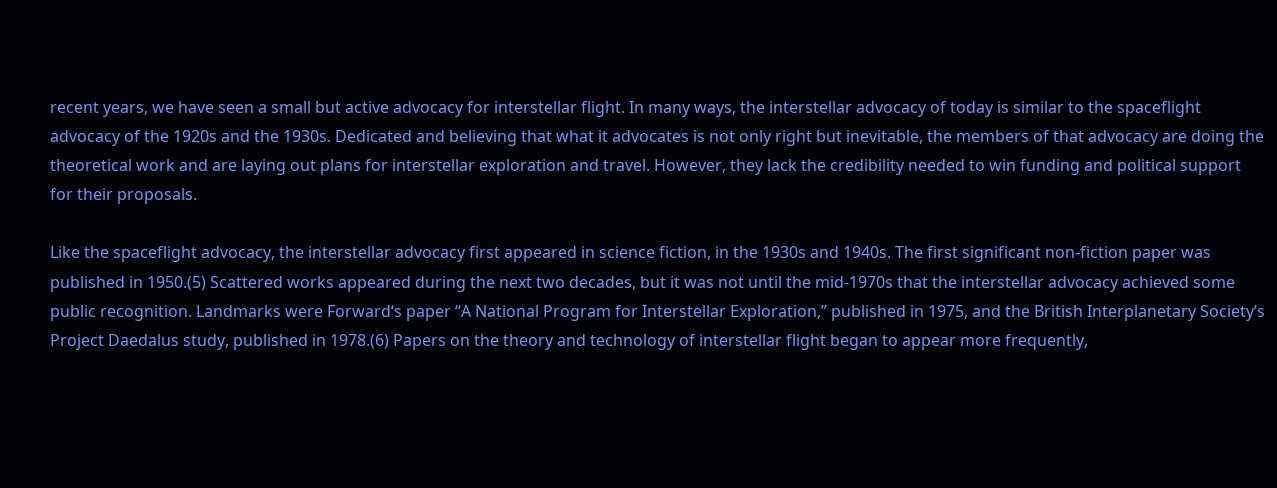recent years, we have seen a small but active advocacy for interstellar flight. In many ways, the interstellar advocacy of today is similar to the spaceflight advocacy of the 1920s and the 1930s. Dedicated and believing that what it advocates is not only right but inevitable, the members of that advocacy are doing the theoretical work and are laying out plans for interstellar exploration and travel. However, they lack the credibility needed to win funding and political support for their proposals.

Like the spaceflight advocacy, the interstellar advocacy first appeared in science fiction, in the 1930s and 1940s. The first significant non-fiction paper was published in 1950.(5) Scattered works appeared during the next two decades, but it was not until the mid-1970s that the interstellar advocacy achieved some public recognition. Landmarks were Forward‘s paper “A National Program for Interstellar Exploration,” published in 1975, and the British Interplanetary Society’s Project Daedalus study, published in 1978.(6) Papers on the theory and technology of interstellar flight began to appear more frequently,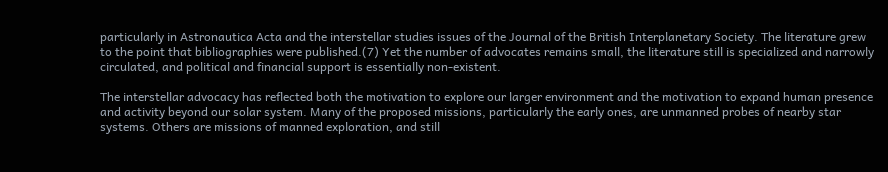particularly in Astronautica Acta and the interstellar studies issues of the Journal of the British Interplanetary Society. The literature grew to the point that bibliographies were published.(7) Yet the number of advocates remains small, the literature still is specialized and narrowly circulated, and political and financial support is essentially non-existent.

The interstellar advocacy has reflected both the motivation to explore our larger environment and the motivation to expand human presence and activity beyond our solar system. Many of the proposed missions, particularly the early ones, are unmanned probes of nearby star systems. Others are missions of manned exploration, and still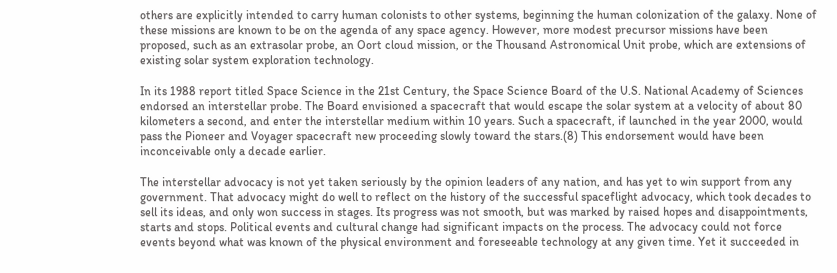others are explicitly intended to carry human colonists to other systems, beginning the human colonization of the galaxy. None of these missions are known to be on the agenda of any space agency. However, more modest precursor missions have been proposed, such as an extrasolar probe, an Oort cloud mission, or the Thousand Astronomical Unit probe, which are extensions of existing solar system exploration technology.

In its 1988 report titled Space Science in the 21st Century, the Space Science Board of the U.S. National Academy of Sciences endorsed an interstellar probe. The Board envisioned a spacecraft that would escape the solar system at a velocity of about 80 kilometers a second, and enter the interstellar medium within 10 years. Such a spacecraft, if launched in the year 2000, would pass the Pioneer and Voyager spacecraft new proceeding slowly toward the stars.(8) This endorsement would have been inconceivable only a decade earlier.

The interstellar advocacy is not yet taken seriously by the opinion leaders of any nation, and has yet to win support from any government. That advocacy might do well to reflect on the history of the successful spaceflight advocacy, which took decades to sell its ideas, and only won success in stages. Its progress was not smooth, but was marked by raised hopes and disappointments, starts and stops. Political events and cultural change had significant impacts on the process. The advocacy could not force events beyond what was known of the physical environment and foreseeable technology at any given time. Yet it succeeded in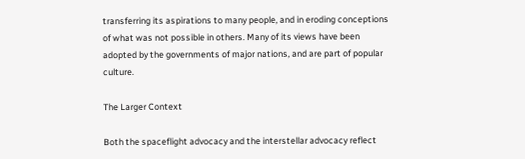transferring its aspirations to many people, and in eroding conceptions of what was not possible in others. Many of its views have been adopted by the governments of major nations, and are part of popular culture.

The Larger Context

Both the spaceflight advocacy and the interstellar advocacy reflect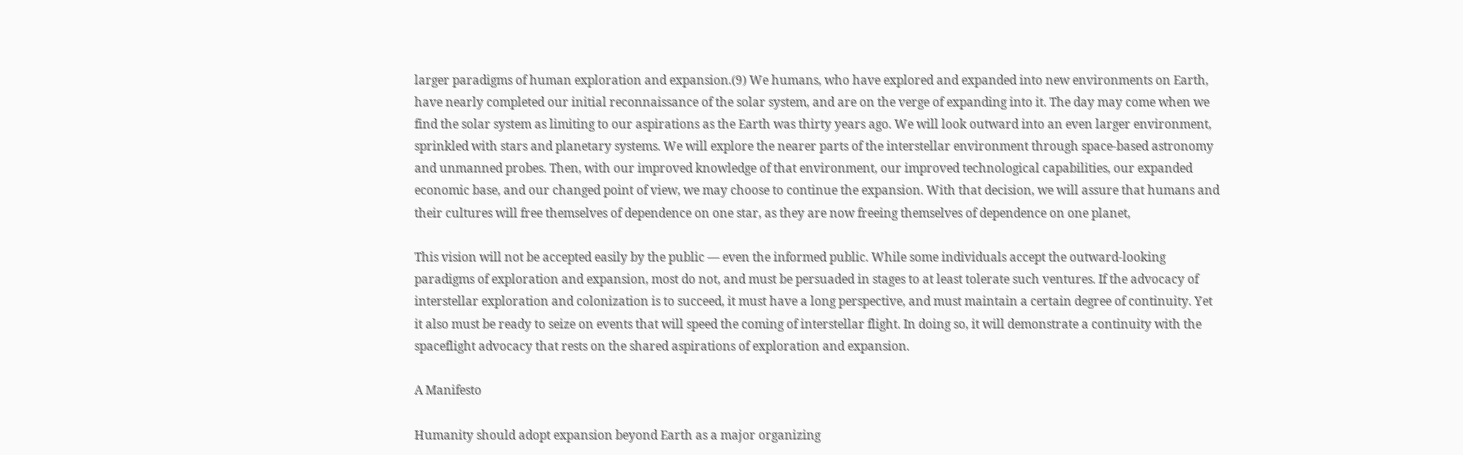larger paradigms of human exploration and expansion.(9) We humans, who have explored and expanded into new environments on Earth, have nearly completed our initial reconnaissance of the solar system, and are on the verge of expanding into it. The day may come when we find the solar system as limiting to our aspirations as the Earth was thirty years ago. We will look outward into an even larger environment, sprinkled with stars and planetary systems. We will explore the nearer parts of the interstellar environment through space-based astronomy and unmanned probes. Then, with our improved knowledge of that environment, our improved technological capabilities, our expanded economic base, and our changed point of view, we may choose to continue the expansion. With that decision, we will assure that humans and their cultures will free themselves of dependence on one star, as they are now freeing themselves of dependence on one planet,

This vision will not be accepted easily by the public — even the informed public. While some individuals accept the outward-looking paradigms of exploration and expansion, most do not, and must be persuaded in stages to at least tolerate such ventures. If the advocacy of interstellar exploration and colonization is to succeed, it must have a long perspective, and must maintain a certain degree of continuity. Yet it also must be ready to seize on events that will speed the coming of interstellar flight. In doing so, it will demonstrate a continuity with the spaceflight advocacy that rests on the shared aspirations of exploration and expansion.

A Manifesto

Humanity should adopt expansion beyond Earth as a major organizing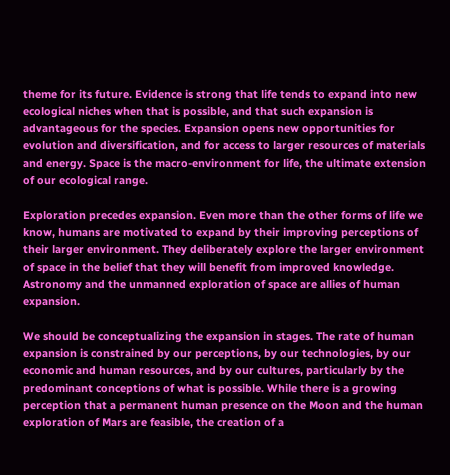theme for its future. Evidence is strong that life tends to expand into new ecological niches when that is possible, and that such expansion is advantageous for the species. Expansion opens new opportunities for evolution and diversification, and for access to larger resources of materials and energy. Space is the macro-environment for life, the ultimate extension of our ecological range.

Exploration precedes expansion. Even more than the other forms of life we know, humans are motivated to expand by their improving perceptions of their larger environment. They deliberately explore the larger environment of space in the belief that they will benefit from improved knowledge. Astronomy and the unmanned exploration of space are allies of human expansion.

We should be conceptualizing the expansion in stages. The rate of human expansion is constrained by our perceptions, by our technologies, by our economic and human resources, and by our cultures, particularly by the predominant conceptions of what is possible. While there is a growing perception that a permanent human presence on the Moon and the human exploration of Mars are feasible, the creation of a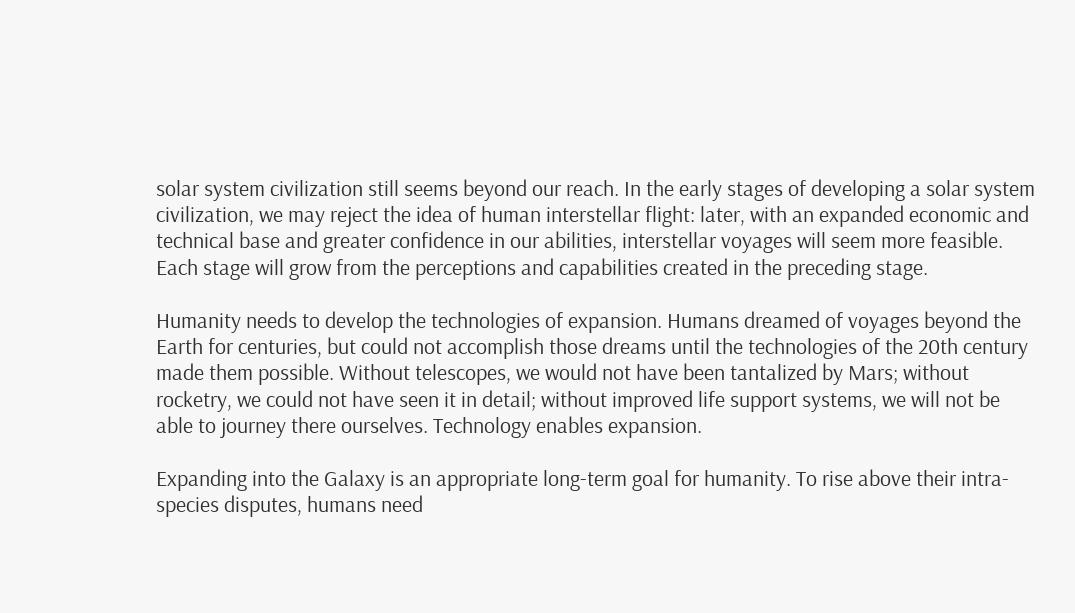solar system civilization still seems beyond our reach. In the early stages of developing a solar system civilization, we may reject the idea of human interstellar flight: later, with an expanded economic and technical base and greater confidence in our abilities, interstellar voyages will seem more feasible. Each stage will grow from the perceptions and capabilities created in the preceding stage.

Humanity needs to develop the technologies of expansion. Humans dreamed of voyages beyond the Earth for centuries, but could not accomplish those dreams until the technologies of the 20th century made them possible. Without telescopes, we would not have been tantalized by Mars; without rocketry, we could not have seen it in detail; without improved life support systems, we will not be able to journey there ourselves. Technology enables expansion.

Expanding into the Galaxy is an appropriate long-term goal for humanity. To rise above their intra-species disputes, humans need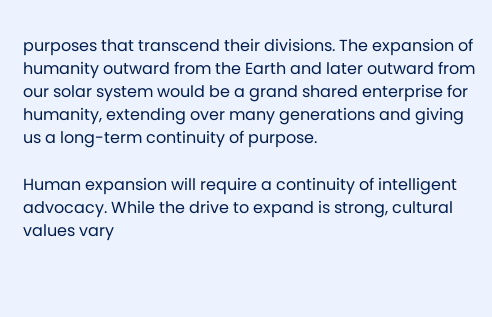purposes that transcend their divisions. The expansion of humanity outward from the Earth and later outward from our solar system would be a grand shared enterprise for humanity, extending over many generations and giving us a long-term continuity of purpose.

Human expansion will require a continuity of intelligent advocacy. While the drive to expand is strong, cultural values vary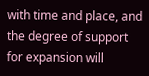with time and place, and the degree of support for expansion will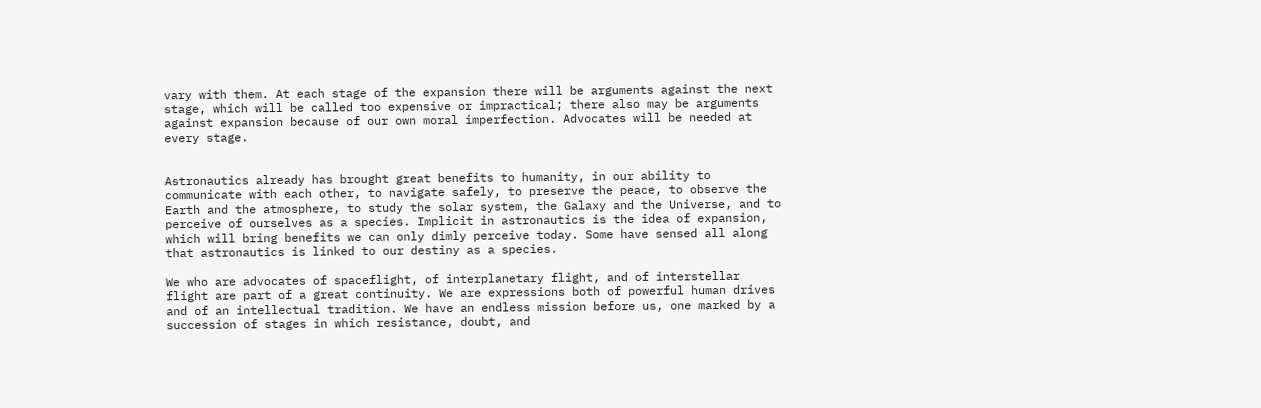vary with them. At each stage of the expansion there will be arguments against the next stage, which will be called too expensive or impractical; there also may be arguments against expansion because of our own moral imperfection. Advocates will be needed at every stage.


Astronautics already has brought great benefits to humanity, in our ability to communicate with each other, to navigate safely, to preserve the peace, to observe the Earth and the atmosphere, to study the solar system, the Galaxy and the Universe, and to perceive of ourselves as a species. Implicit in astronautics is the idea of expansion, which will bring benefits we can only dimly perceive today. Some have sensed all along that astronautics is linked to our destiny as a species.

We who are advocates of spaceflight, of interplanetary flight, and of interstellar flight are part of a great continuity. We are expressions both of powerful human drives and of an intellectual tradition. We have an endless mission before us, one marked by a succession of stages in which resistance, doubt, and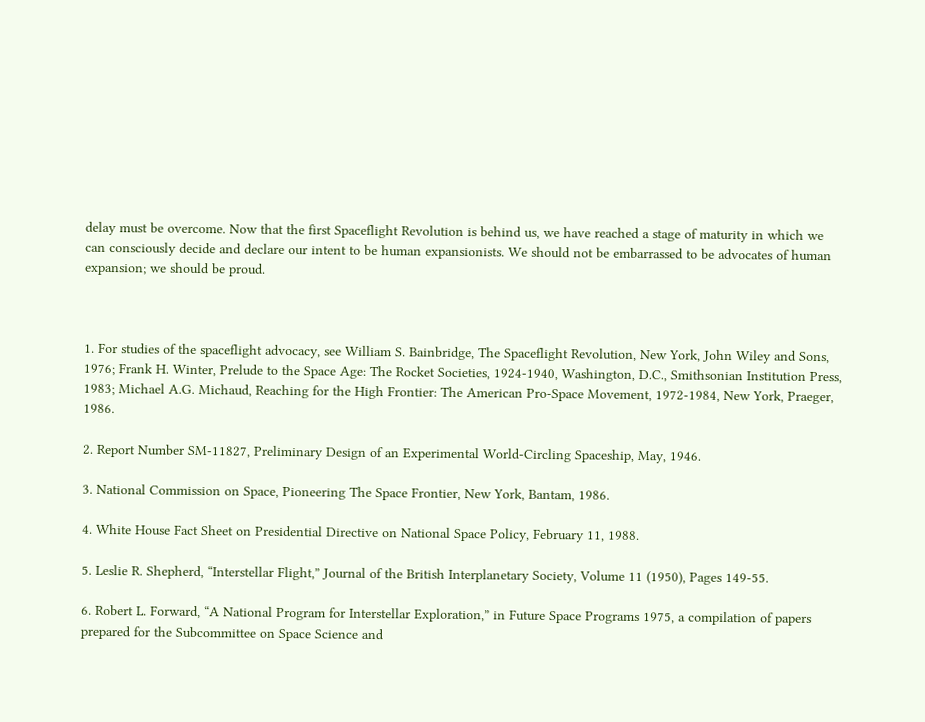delay must be overcome. Now that the first Spaceflight Revolution is behind us, we have reached a stage of maturity in which we can consciously decide and declare our intent to be human expansionists. We should not be embarrassed to be advocates of human expansion; we should be proud.



1. For studies of the spaceflight advocacy, see William S. Bainbridge, The Spaceflight Revolution, New York, John Wiley and Sons, 1976; Frank H. Winter, Prelude to the Space Age: The Rocket Societies, 1924-1940, Washington, D.C., Smithsonian Institution Press, 1983; Michael A.G. Michaud, Reaching for the High Frontier: The American Pro-Space Movement, 1972-1984, New York, Praeger, 1986.

2. Report Number SM-11827, Preliminary Design of an Experimental World-Circling Spaceship, May, 1946.

3. National Commission on Space, Pioneering The Space Frontier, New York, Bantam, 1986.

4. White House Fact Sheet on Presidential Directive on National Space Policy, February 11, 1988.

5. Leslie R. Shepherd, “Interstellar Flight,” Journal of the British Interplanetary Society, Volume 11 (1950), Pages 149-55.

6. Robert L. Forward, “A National Program for Interstellar Exploration,” in Future Space Programs 1975, a compilation of papers prepared for the Subcommittee on Space Science and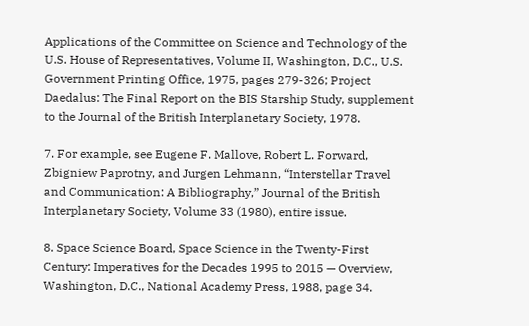Applications of the Committee on Science and Technology of the U.S. House of Representatives, Volume II, Washington, D.C., U.S. Government Printing Office, 1975, pages 279-326; Project Daedalus: The Final Report on the BIS Starship Study, supplement to the Journal of the British Interplanetary Society, 1978.

7. For example, see Eugene F. Mallove, Robert L. Forward, Zbigniew Paprotny, and Jurgen Lehmann, “Interstellar Travel and Communication: A Bibliography,” Journal of the British Interplanetary Society, Volume 33 (1980), entire issue.

8. Space Science Board, Space Science in the Twenty-First Century: Imperatives for the Decades 1995 to 2015 — Overview, Washington, D.C., National Academy Press, 1988, page 34.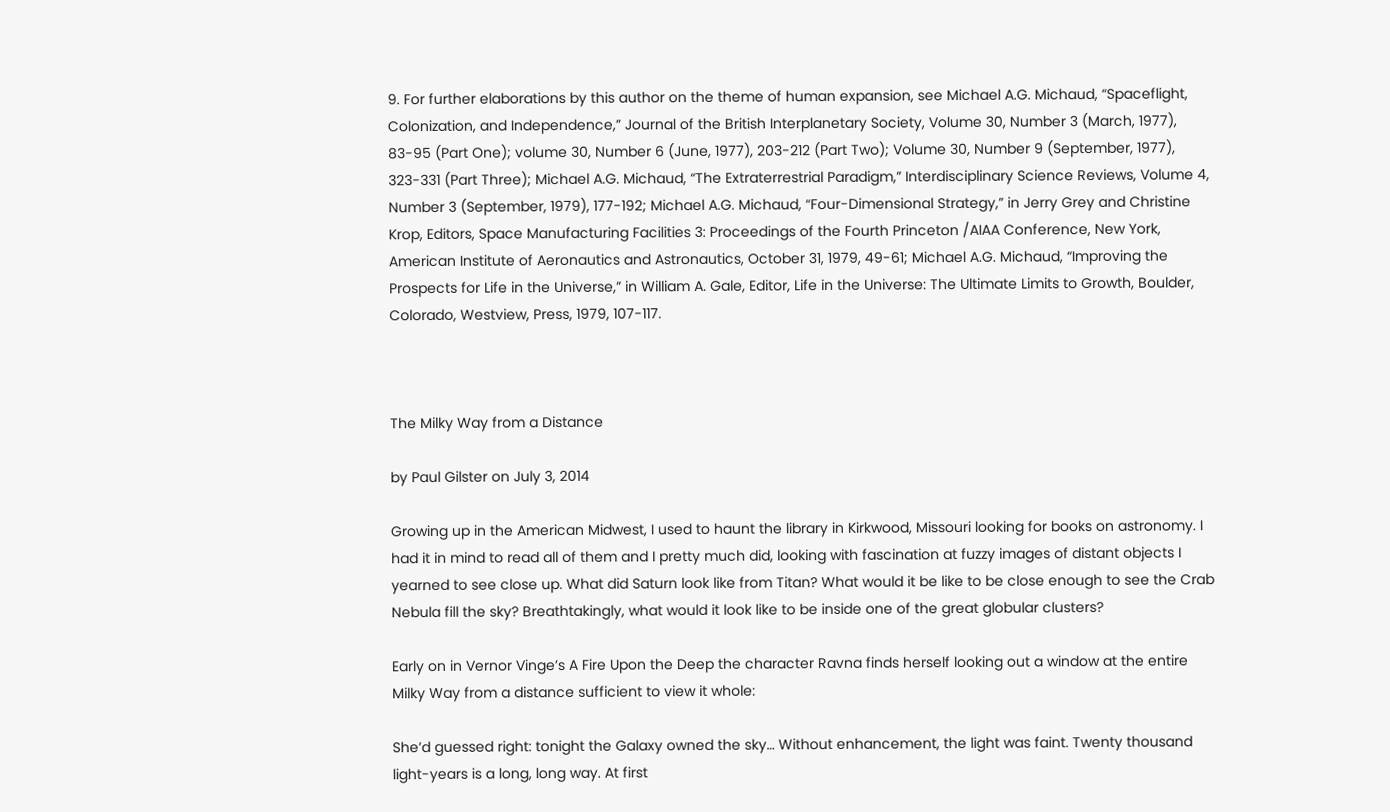9. For further elaborations by this author on the theme of human expansion, see Michael A.G. Michaud, “Spaceflight, Colonization, and Independence,” Journal of the British Interplanetary Society, Volume 30, Number 3 (March, 1977), 83-95 (Part One); volume 30, Number 6 (June, 1977), 203-212 (Part Two); Volume 30, Number 9 (September, 1977), 323-331 (Part Three); Michael A.G. Michaud, “The Extraterrestrial Paradigm,” Interdisciplinary Science Reviews, Volume 4, Number 3 (September, 1979), 177-192; Michael A.G. Michaud, “Four-Dimensional Strategy,” in Jerry Grey and Christine Krop, Editors, Space Manufacturing Facilities 3: Proceedings of the Fourth Princeton /AIAA Conference, New York, American Institute of Aeronautics and Astronautics, October 31, 1979, 49-61; Michael A.G. Michaud, “Improving the Prospects for Life in the Universe,” in William A. Gale, Editor, Life in the Universe: The Ultimate Limits to Growth, Boulder, Colorado, Westview, Press, 1979, 107-117.



The Milky Way from a Distance

by Paul Gilster on July 3, 2014

Growing up in the American Midwest, I used to haunt the library in Kirkwood, Missouri looking for books on astronomy. I had it in mind to read all of them and I pretty much did, looking with fascination at fuzzy images of distant objects I yearned to see close up. What did Saturn look like from Titan? What would it be like to be close enough to see the Crab Nebula fill the sky? Breathtakingly, what would it look like to be inside one of the great globular clusters?

Early on in Vernor Vinge’s A Fire Upon the Deep the character Ravna finds herself looking out a window at the entire Milky Way from a distance sufficient to view it whole:

She’d guessed right: tonight the Galaxy owned the sky… Without enhancement, the light was faint. Twenty thousand light-years is a long, long way. At first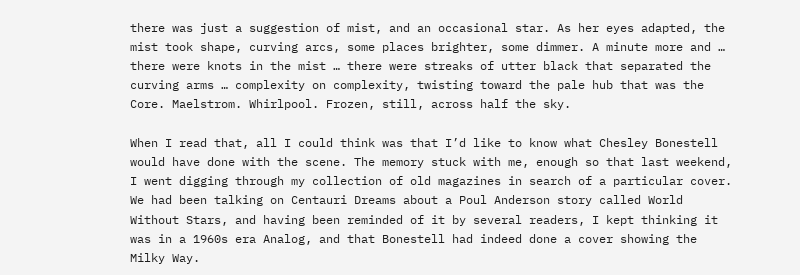there was just a suggestion of mist, and an occasional star. As her eyes adapted, the mist took shape, curving arcs, some places brighter, some dimmer. A minute more and … there were knots in the mist … there were streaks of utter black that separated the curving arms … complexity on complexity, twisting toward the pale hub that was the Core. Maelstrom. Whirlpool. Frozen, still, across half the sky.

When I read that, all I could think was that I’d like to know what Chesley Bonestell would have done with the scene. The memory stuck with me, enough so that last weekend, I went digging through my collection of old magazines in search of a particular cover. We had been talking on Centauri Dreams about a Poul Anderson story called World Without Stars, and having been reminded of it by several readers, I kept thinking it was in a 1960s era Analog, and that Bonestell had indeed done a cover showing the Milky Way.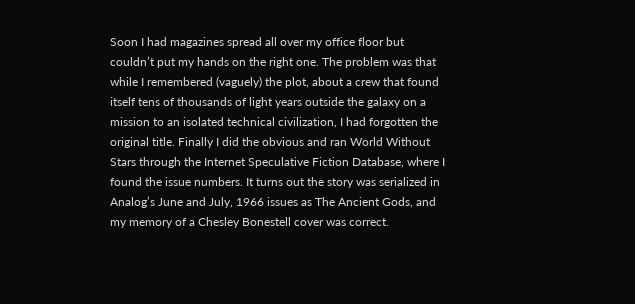Soon I had magazines spread all over my office floor but couldn’t put my hands on the right one. The problem was that while I remembered (vaguely) the plot, about a crew that found itself tens of thousands of light years outside the galaxy on a mission to an isolated technical civilization, I had forgotten the original title. Finally I did the obvious and ran World Without Stars through the Internet Speculative Fiction Database, where I found the issue numbers. It turns out the story was serialized in Analog’s June and July, 1966 issues as The Ancient Gods, and my memory of a Chesley Bonestell cover was correct.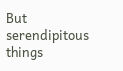But serendipitous things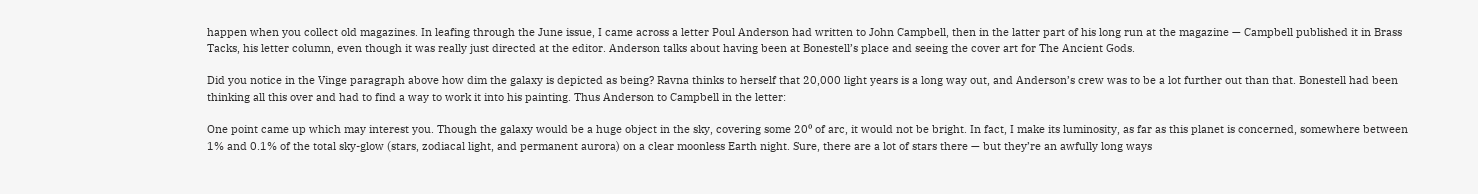happen when you collect old magazines. In leafing through the June issue, I came across a letter Poul Anderson had written to John Campbell, then in the latter part of his long run at the magazine — Campbell published it in Brass Tacks, his letter column, even though it was really just directed at the editor. Anderson talks about having been at Bonestell’s place and seeing the cover art for The Ancient Gods.

Did you notice in the Vinge paragraph above how dim the galaxy is depicted as being? Ravna thinks to herself that 20,000 light years is a long way out, and Anderson’s crew was to be a lot further out than that. Bonestell had been thinking all this over and had to find a way to work it into his painting. Thus Anderson to Campbell in the letter:

One point came up which may interest you. Though the galaxy would be a huge object in the sky, covering some 20⁰ of arc, it would not be bright. In fact, I make its luminosity, as far as this planet is concerned, somewhere between 1% and 0.1% of the total sky-glow (stars, zodiacal light, and permanent aurora) on a clear moonless Earth night. Sure, there are a lot of stars there — but they’re an awfully long ways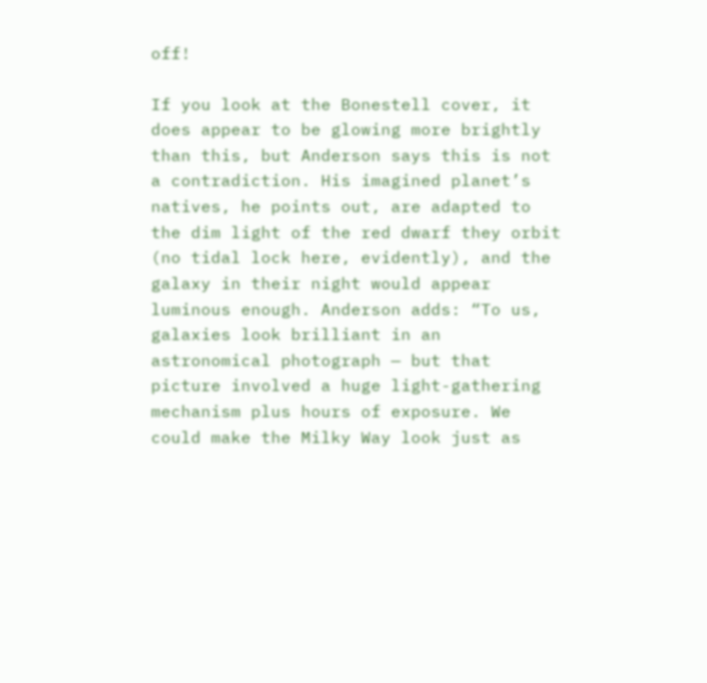off!

If you look at the Bonestell cover, it does appear to be glowing more brightly than this, but Anderson says this is not a contradiction. His imagined planet’s natives, he points out, are adapted to the dim light of the red dwarf they orbit (no tidal lock here, evidently), and the galaxy in their night would appear luminous enough. Anderson adds: “To us, galaxies look brilliant in an astronomical photograph — but that picture involved a huge light-gathering mechanism plus hours of exposure. We could make the Milky Way look just as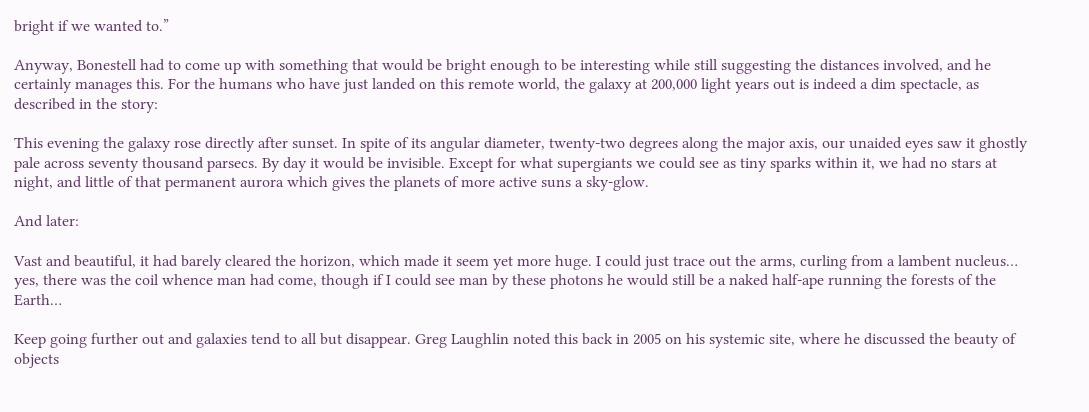bright if we wanted to.”

Anyway, Bonestell had to come up with something that would be bright enough to be interesting while still suggesting the distances involved, and he certainly manages this. For the humans who have just landed on this remote world, the galaxy at 200,000 light years out is indeed a dim spectacle, as described in the story:

This evening the galaxy rose directly after sunset. In spite of its angular diameter, twenty-two degrees along the major axis, our unaided eyes saw it ghostly pale across seventy thousand parsecs. By day it would be invisible. Except for what supergiants we could see as tiny sparks within it, we had no stars at night, and little of that permanent aurora which gives the planets of more active suns a sky-glow.

And later:

Vast and beautiful, it had barely cleared the horizon, which made it seem yet more huge. I could just trace out the arms, curling from a lambent nucleus… yes, there was the coil whence man had come, though if I could see man by these photons he would still be a naked half-ape running the forests of the Earth…

Keep going further out and galaxies tend to all but disappear. Greg Laughlin noted this back in 2005 on his systemic site, where he discussed the beauty of objects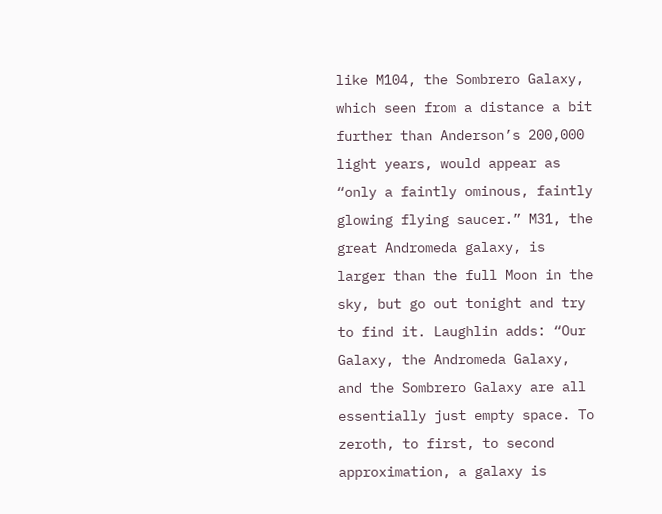like M104, the Sombrero Galaxy, which seen from a distance a bit further than Anderson’s 200,000 light years, would appear as “only a faintly ominous, faintly glowing flying saucer.” M31, the great Andromeda galaxy, is larger than the full Moon in the sky, but go out tonight and try to find it. Laughlin adds: “Our Galaxy, the Andromeda Galaxy, and the Sombrero Galaxy are all essentially just empty space. To zeroth, to first, to second approximation, a galaxy is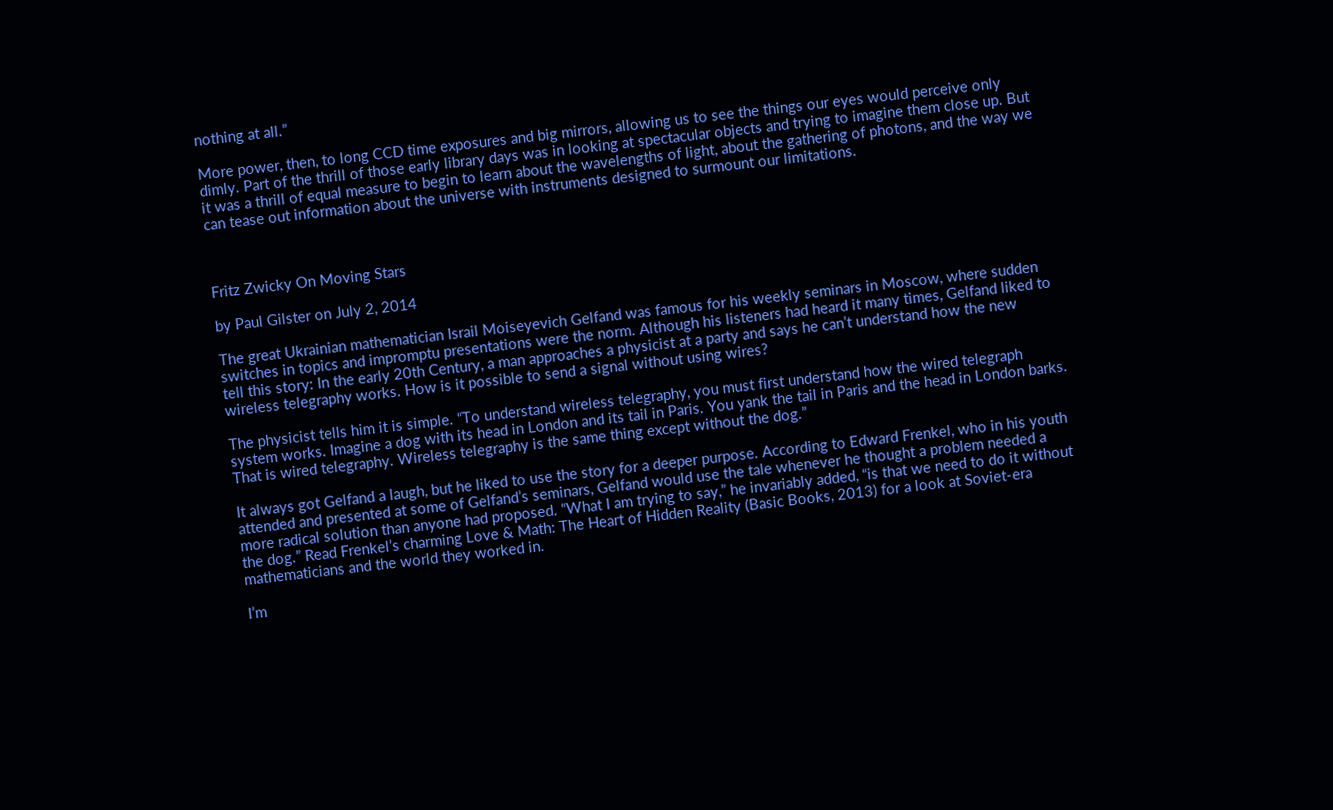nothing at all.”

More power, then, to long CCD time exposures and big mirrors, allowing us to see the things our eyes would perceive only dimly. Part of the thrill of those early library days was in looking at spectacular objects and trying to imagine them close up. But it was a thrill of equal measure to begin to learn about the wavelengths of light, about the gathering of photons, and the way we can tease out information about the universe with instruments designed to surmount our limitations.



Fritz Zwicky On Moving Stars

by Paul Gilster on July 2, 2014

The great Ukrainian mathematician Israil Moiseyevich Gelfand was famous for his weekly seminars in Moscow, where sudden switches in topics and impromptu presentations were the norm. Although his listeners had heard it many times, Gelfand liked to tell this story: In the early 20th Century, a man approaches a physicist at a party and says he can’t understand how the new wireless telegraphy works. How is it possible to send a signal without using wires?

The physicist tells him it is simple. “To understand wireless telegraphy, you must first understand how the wired telegraph system works. Imagine a dog with its head in London and its tail in Paris. You yank the tail in Paris and the head in London barks. That is wired telegraphy. Wireless telegraphy is the same thing except without the dog.”

It always got Gelfand a laugh, but he liked to use the story for a deeper purpose. According to Edward Frenkel, who in his youth attended and presented at some of Gelfand’s seminars, Gelfand would use the tale whenever he thought a problem needed a more radical solution than anyone had proposed. “What I am trying to say,” he invariably added, “is that we need to do it without the dog.” Read Frenkel’s charming Love & Math: The Heart of Hidden Reality (Basic Books, 2013) for a look at Soviet-era mathematicians and the world they worked in.

I’m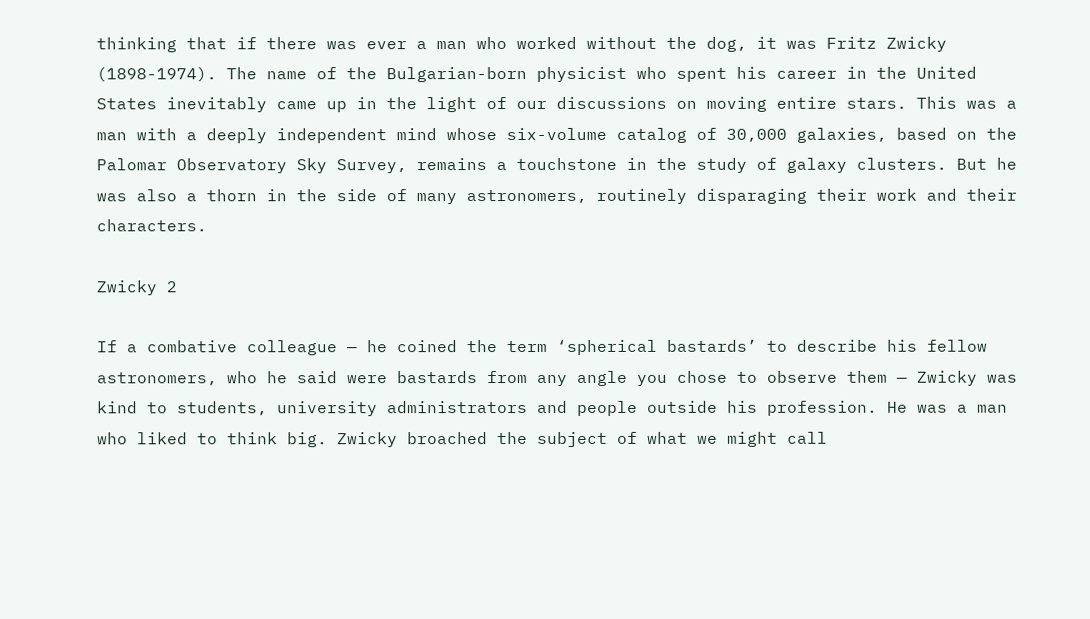thinking that if there was ever a man who worked without the dog, it was Fritz Zwicky (1898-1974). The name of the Bulgarian-born physicist who spent his career in the United States inevitably came up in the light of our discussions on moving entire stars. This was a man with a deeply independent mind whose six-volume catalog of 30,000 galaxies, based on the Palomar Observatory Sky Survey, remains a touchstone in the study of galaxy clusters. But he was also a thorn in the side of many astronomers, routinely disparaging their work and their characters.

Zwicky 2

If a combative colleague — he coined the term ‘spherical bastards’ to describe his fellow astronomers, who he said were bastards from any angle you chose to observe them — Zwicky was kind to students, university administrators and people outside his profession. He was a man who liked to think big. Zwicky broached the subject of what we might call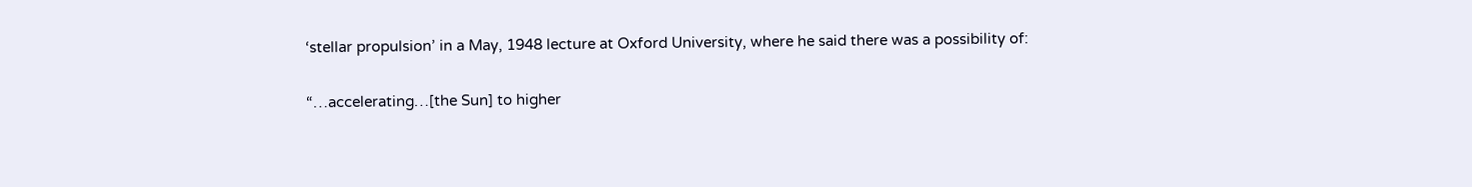‘stellar propulsion’ in a May, 1948 lecture at Oxford University, where he said there was a possibility of:

“…accelerating…[the Sun] to higher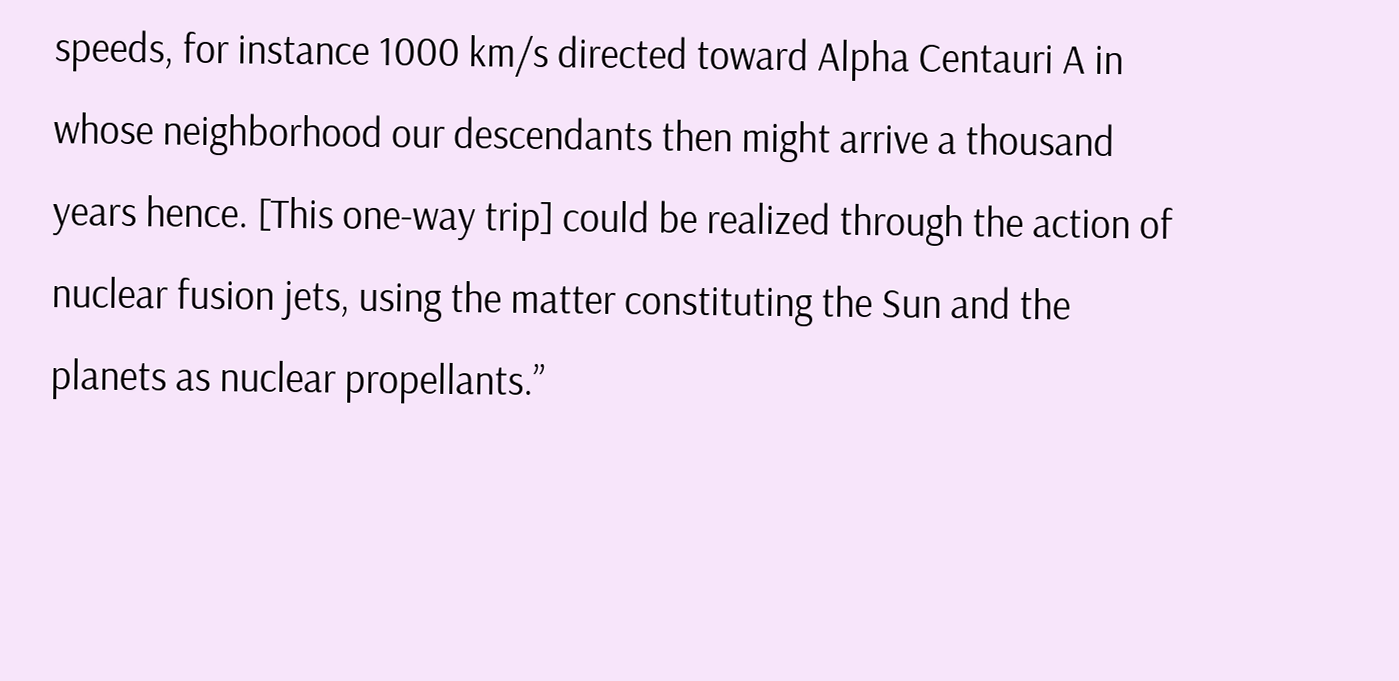speeds, for instance 1000 km/s directed toward Alpha Centauri A in whose neighborhood our descendants then might arrive a thousand years hence. [This one-way trip] could be realized through the action of nuclear fusion jets, using the matter constituting the Sun and the planets as nuclear propellants.”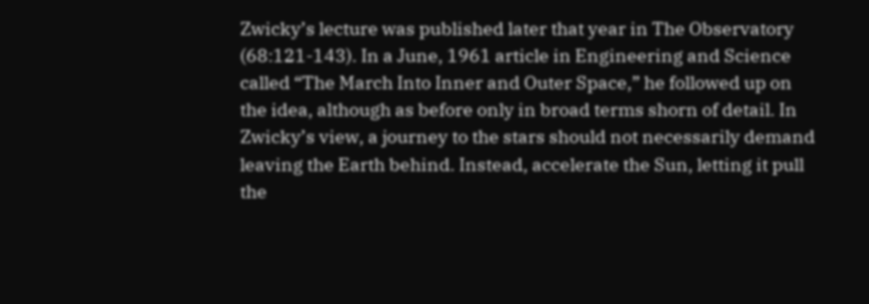Zwicky’s lecture was published later that year in The Observatory (68:121-143). In a June, 1961 article in Engineering and Science called “The March Into Inner and Outer Space,” he followed up on the idea, although as before only in broad terms shorn of detail. In Zwicky’s view, a journey to the stars should not necessarily demand leaving the Earth behind. Instead, accelerate the Sun, letting it pull the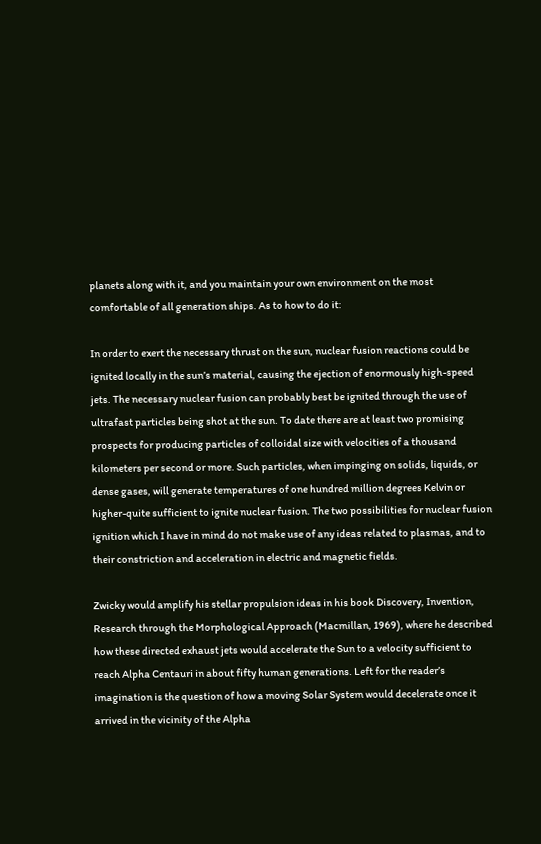planets along with it, and you maintain your own environment on the most comfortable of all generation ships. As to how to do it:

In order to exert the necessary thrust on the sun, nuclear fusion reactions could be ignited locally in the sun’s material, causing the ejection of enormously high-speed jets. The necessary nuclear fusion can probably best be ignited through the use of ultrafast particles being shot at the sun. To date there are at least two promising prospects for producing particles of colloidal size with velocities of a thousand kilometers per second or more. Such particles, when impinging on solids, liquids, or dense gases, will generate temperatures of one hundred million degrees Kelvin or higher-quite sufficient to ignite nuclear fusion. The two possibilities for nuclear fusion ignition which I have in mind do not make use of any ideas related to plasmas, and to their constriction and acceleration in electric and magnetic fields.

Zwicky would amplify his stellar propulsion ideas in his book Discovery, Invention, Research through the Morphological Approach (Macmillan, 1969), where he described how these directed exhaust jets would accelerate the Sun to a velocity sufficient to reach Alpha Centauri in about fifty human generations. Left for the reader’s imagination is the question of how a moving Solar System would decelerate once it arrived in the vicinity of the Alpha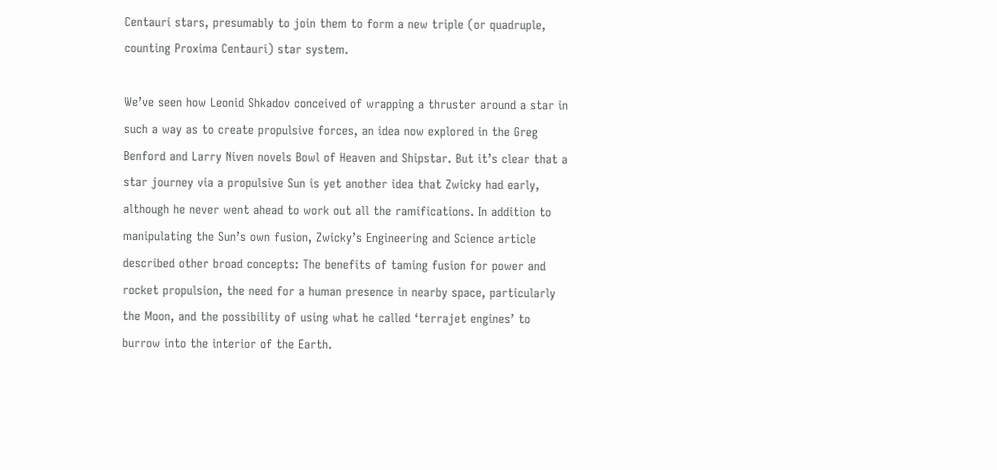Centauri stars, presumably to join them to form a new triple (or quadruple, counting Proxima Centauri) star system.

We’ve seen how Leonid Shkadov conceived of wrapping a thruster around a star in such a way as to create propulsive forces, an idea now explored in the Greg Benford and Larry Niven novels Bowl of Heaven and Shipstar. But it’s clear that a star journey via a propulsive Sun is yet another idea that Zwicky had early, although he never went ahead to work out all the ramifications. In addition to manipulating the Sun’s own fusion, Zwicky’s Engineering and Science article described other broad concepts: The benefits of taming fusion for power and rocket propulsion, the need for a human presence in nearby space, particularly the Moon, and the possibility of using what he called ‘terrajet engines’ to burrow into the interior of the Earth.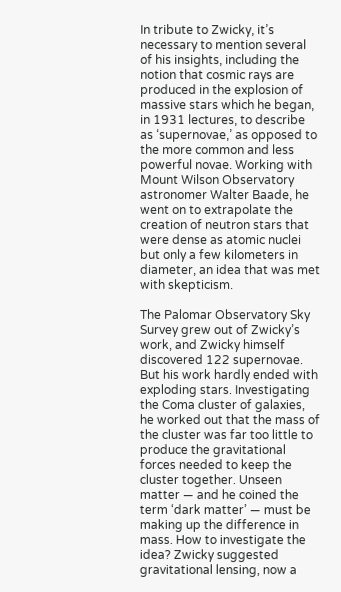In tribute to Zwicky, it’s necessary to mention several of his insights, including the notion that cosmic rays are produced in the explosion of massive stars which he began, in 1931 lectures, to describe as ‘supernovae,’ as opposed to the more common and less powerful novae. Working with Mount Wilson Observatory astronomer Walter Baade, he went on to extrapolate the creation of neutron stars that were dense as atomic nuclei but only a few kilometers in diameter, an idea that was met with skepticism.

The Palomar Observatory Sky Survey grew out of Zwicky’s work, and Zwicky himself discovered 122 supernovae. But his work hardly ended with exploding stars. Investigating the Coma cluster of galaxies, he worked out that the mass of the cluster was far too little to produce the gravitational forces needed to keep the cluster together. Unseen matter — and he coined the term ‘dark matter’ — must be making up the difference in mass. How to investigate the idea? Zwicky suggested gravitational lensing, now a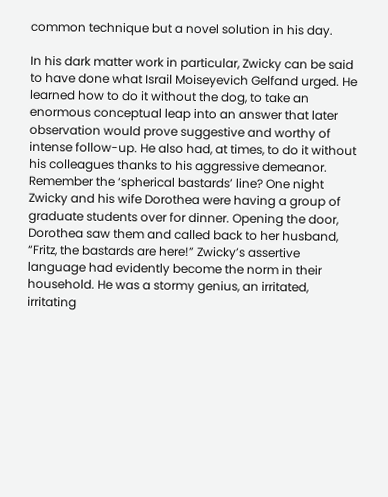common technique but a novel solution in his day.

In his dark matter work in particular, Zwicky can be said to have done what Israil Moiseyevich Gelfand urged. He learned how to do it without the dog, to take an enormous conceptual leap into an answer that later observation would prove suggestive and worthy of intense follow-up. He also had, at times, to do it without his colleagues thanks to his aggressive demeanor. Remember the ‘spherical bastards’ line? One night Zwicky and his wife Dorothea were having a group of graduate students over for dinner. Opening the door, Dorothea saw them and called back to her husband, “Fritz, the bastards are here!” Zwicky’s assertive language had evidently become the norm in their household. He was a stormy genius, an irritated, irritating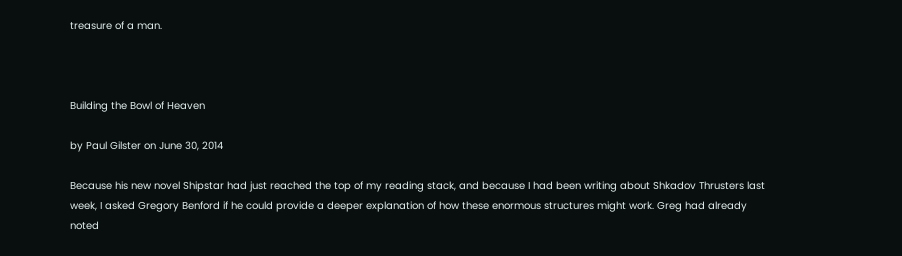treasure of a man.



Building the Bowl of Heaven

by Paul Gilster on June 30, 2014

Because his new novel Shipstar had just reached the top of my reading stack, and because I had been writing about Shkadov Thrusters last week, I asked Gregory Benford if he could provide a deeper explanation of how these enormous structures might work. Greg had already noted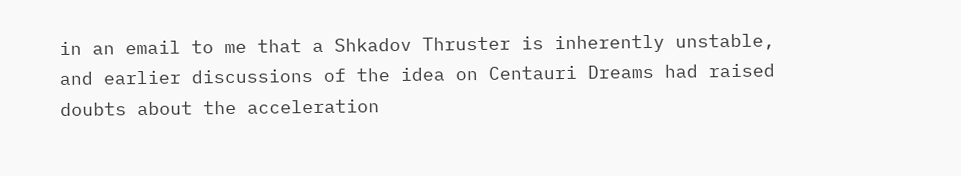in an email to me that a Shkadov Thruster is inherently unstable, and earlier discussions of the idea on Centauri Dreams had raised doubts about the acceleration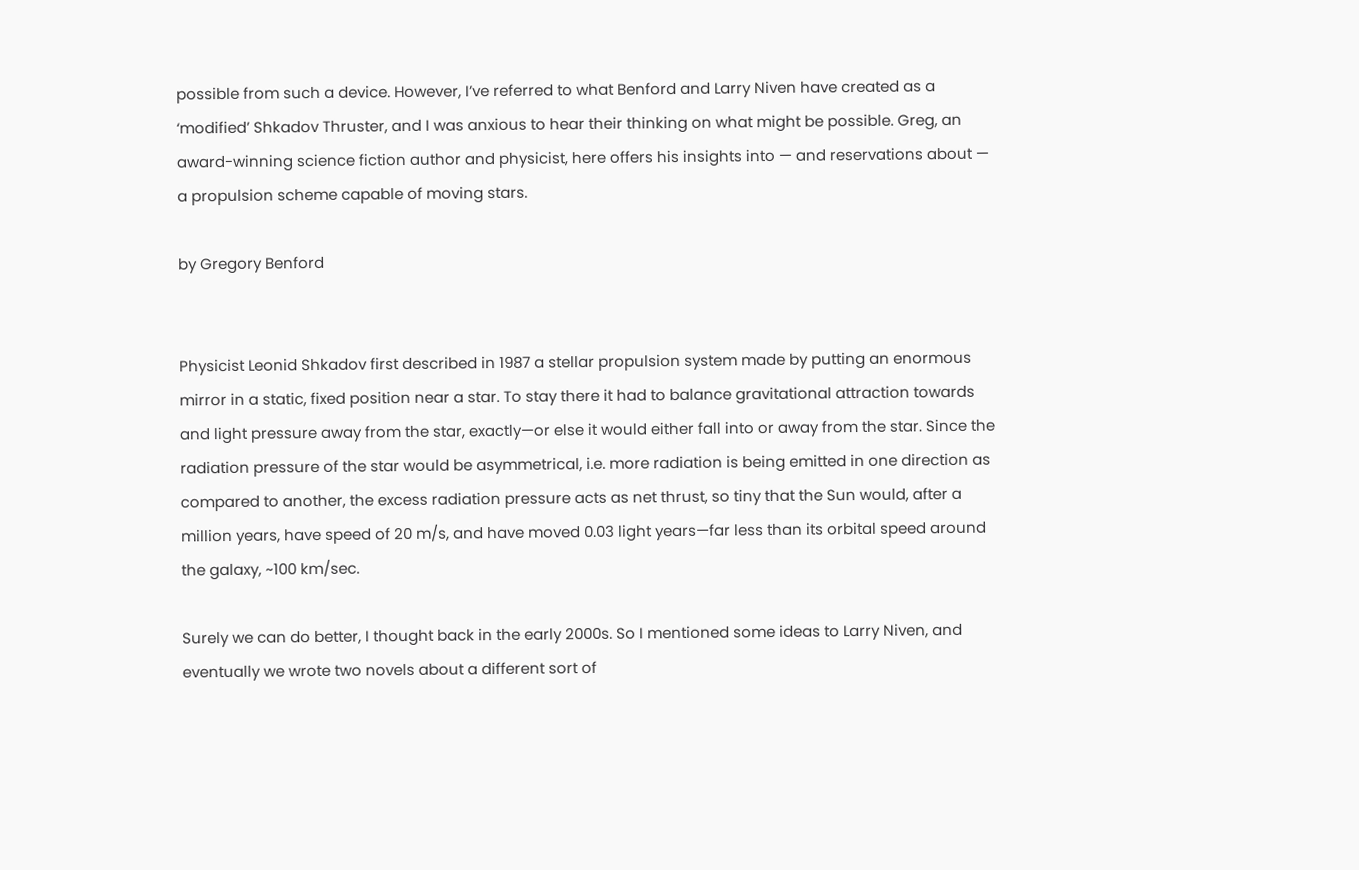possible from such a device. However, I’ve referred to what Benford and Larry Niven have created as a ‘modified’ Shkadov Thruster, and I was anxious to hear their thinking on what might be possible. Greg, an award-winning science fiction author and physicist, here offers his insights into — and reservations about — a propulsion scheme capable of moving stars.

by Gregory Benford


Physicist Leonid Shkadov first described in 1987 a stellar propulsion system made by putting an enormous mirror in a static, fixed position near a star. To stay there it had to balance gravitational attraction towards and light pressure away from the star, exactly—or else it would either fall into or away from the star. Since the radiation pressure of the star would be asymmetrical, i.e. more radiation is being emitted in one direction as compared to another, the excess radiation pressure acts as net thrust, so tiny that the Sun would, after a million years, have speed of 20 m/s, and have moved 0.03 light years—far less than its orbital speed around the galaxy, ~100 km/sec.

Surely we can do better, I thought back in the early 2000s. So I mentioned some ideas to Larry Niven, and eventually we wrote two novels about a different sort of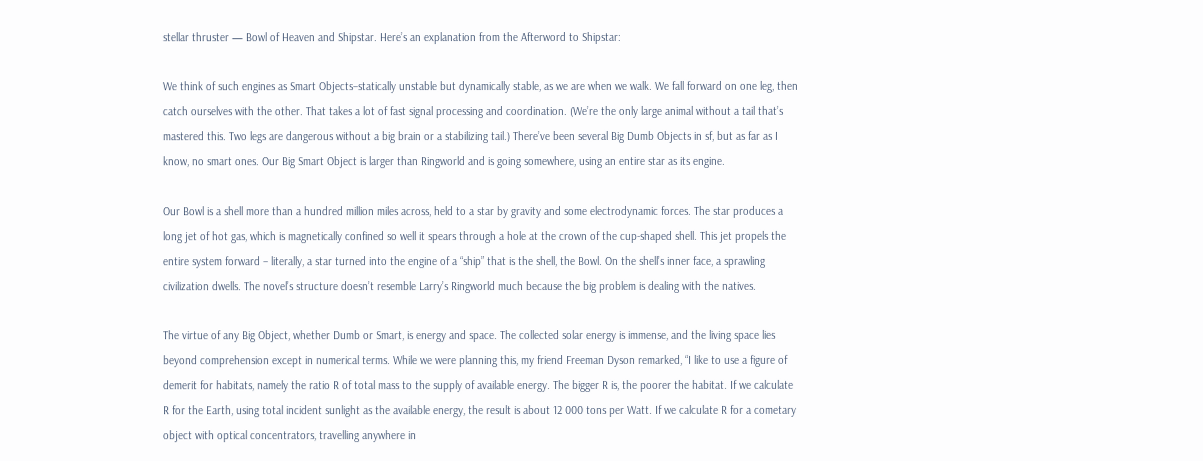stellar thruster — Bowl of Heaven and Shipstar. Here’s an explanation from the Afterword to Shipstar:

We think of such engines as Smart Objects–statically unstable but dynamically stable, as we are when we walk. We fall forward on one leg, then catch ourselves with the other. That takes a lot of fast signal processing and coordination. (We’re the only large animal without a tail that’s mastered this. Two legs are dangerous without a big brain or a stabilizing tail.) There’ve been several Big Dumb Objects in sf, but as far as I know, no smart ones. Our Big Smart Object is larger than Ringworld and is going somewhere, using an entire star as its engine.

Our Bowl is a shell more than a hundred million miles across, held to a star by gravity and some electrodynamic forces. The star produces a long jet of hot gas, which is magnetically confined so well it spears through a hole at the crown of the cup-shaped shell. This jet propels the entire system forward – literally, a star turned into the engine of a “ship” that is the shell, the Bowl. On the shell’s inner face, a sprawling civilization dwells. The novel’s structure doesn’t resemble Larry’s Ringworld much because the big problem is dealing with the natives.

The virtue of any Big Object, whether Dumb or Smart, is energy and space. The collected solar energy is immense, and the living space lies beyond comprehension except in numerical terms. While we were planning this, my friend Freeman Dyson remarked, “I like to use a figure of demerit for habitats, namely the ratio R of total mass to the supply of available energy. The bigger R is, the poorer the habitat. If we calculate R for the Earth, using total incident sunlight as the available energy, the result is about 12 000 tons per Watt. If we calculate R for a cometary object with optical concentrators, travelling anywhere in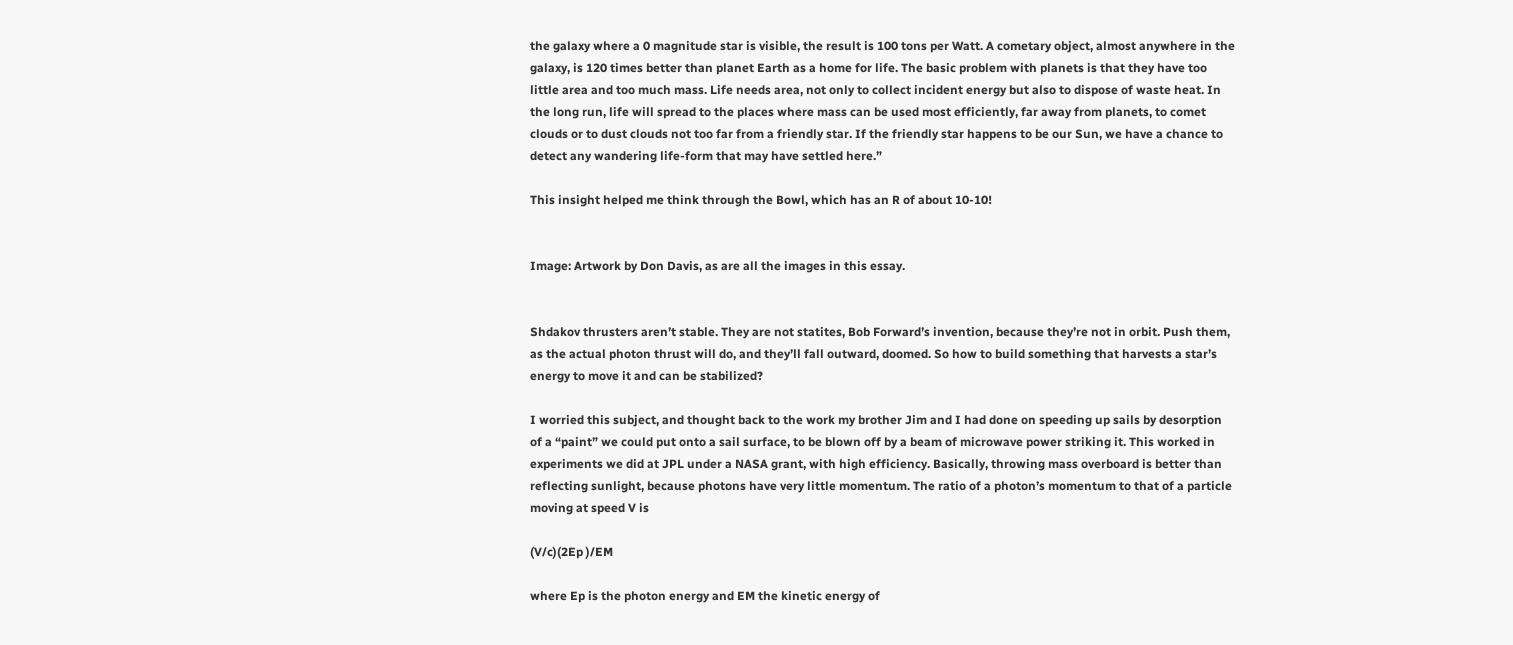the galaxy where a 0 magnitude star is visible, the result is 100 tons per Watt. A cometary object, almost anywhere in the galaxy, is 120 times better than planet Earth as a home for life. The basic problem with planets is that they have too little area and too much mass. Life needs area, not only to collect incident energy but also to dispose of waste heat. In the long run, life will spread to the places where mass can be used most efficiently, far away from planets, to comet clouds or to dust clouds not too far from a friendly star. If the friendly star happens to be our Sun, we have a chance to detect any wandering life-form that may have settled here.”

This insight helped me think through the Bowl, which has an R of about 10-10!


Image: Artwork by Don Davis, as are all the images in this essay.


Shdakov thrusters aren’t stable. They are not statites, Bob Forward’s invention, because they’re not in orbit. Push them, as the actual photon thrust will do, and they’ll fall outward, doomed. So how to build something that harvests a star’s energy to move it and can be stabilized?

I worried this subject, and thought back to the work my brother Jim and I had done on speeding up sails by desorption of a “paint” we could put onto a sail surface, to be blown off by a beam of microwave power striking it. This worked in experiments we did at JPL under a NASA grant, with high efficiency. Basically, throwing mass overboard is better than reflecting sunlight, because photons have very little momentum. The ratio of a photon’s momentum to that of a particle moving at speed V is

(V/c)(2Ep )/EM

where Ep is the photon energy and EM the kinetic energy of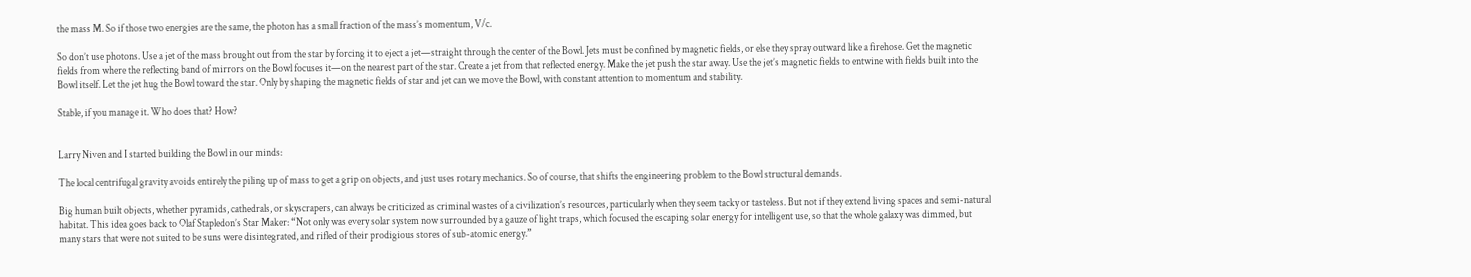the mass M. So if those two energies are the same, the photon has a small fraction of the mass’s momentum, V/c.

So don’t use photons. Use a jet of the mass brought out from the star by forcing it to eject a jet—straight through the center of the Bowl. Jets must be confined by magnetic fields, or else they spray outward like a firehose. Get the magnetic fields from where the reflecting band of mirrors on the Bowl focuses it—on the nearest part of the star. Create a jet from that reflected energy. Make the jet push the star away. Use the jet’s magnetic fields to entwine with fields built into the Bowl itself. Let the jet hug the Bowl toward the star. Only by shaping the magnetic fields of star and jet can we move the Bowl, with constant attention to momentum and stability.

Stable, if you manage it. Who does that? How?


Larry Niven and I started building the Bowl in our minds:

The local centrifugal gravity avoids entirely the piling up of mass to get a grip on objects, and just uses rotary mechanics. So of course, that shifts the engineering problem to the Bowl structural demands.

Big human built objects, whether pyramids, cathedrals, or skyscrapers, can always be criticized as criminal wastes of a civilization’s resources, particularly when they seem tacky or tasteless. But not if they extend living spaces and semi-natural habitat. This idea goes back to Olaf Stapledon’s Star Maker: “Not only was every solar system now surrounded by a gauze of light traps, which focused the escaping solar energy for intelligent use, so that the whole galaxy was dimmed, but many stars that were not suited to be suns were disintegrated, and rifled of their prodigious stores of sub-atomic energy.”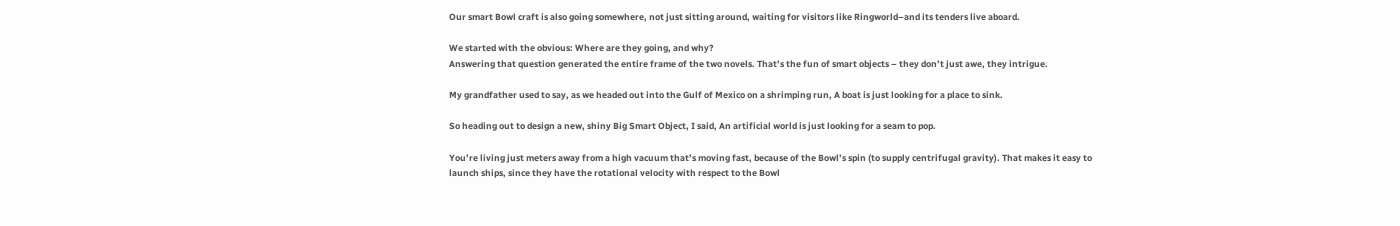Our smart Bowl craft is also going somewhere, not just sitting around, waiting for visitors like Ringworld–and its tenders live aboard.

We started with the obvious: Where are they going, and why?
Answering that question generated the entire frame of the two novels. That’s the fun of smart objects – they don’t just awe, they intrigue.

My grandfather used to say, as we headed out into the Gulf of Mexico on a shrimping run, A boat is just looking for a place to sink.

So heading out to design a new, shiny Big Smart Object, I said, An artificial world is just looking for a seam to pop.

You’re living just meters away from a high vacuum that’s moving fast, because of the Bowl’s spin (to supply centrifugal gravity). That makes it easy to launch ships, since they have the rotational velocity with respect to the Bowl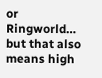or Ringworld… but that also means high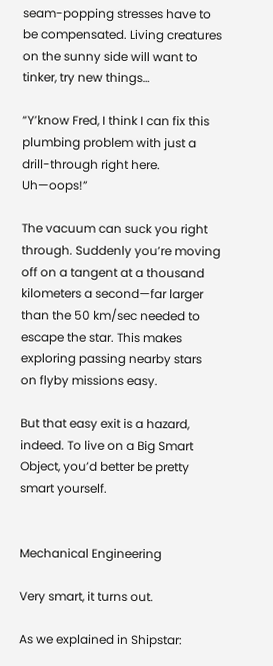seam-popping stresses have to be compensated. Living creatures on the sunny side will want to tinker, try new things…

“Y’know Fred, I think I can fix this plumbing problem with just a drill-through right here. Uh—oops!”

The vacuum can suck you right through. Suddenly you’re moving off on a tangent at a thousand kilometers a second—far larger than the 50 km/sec needed to escape the star. This makes exploring passing nearby stars on flyby missions easy.

But that easy exit is a hazard, indeed. To live on a Big Smart Object, you’d better be pretty smart yourself.


Mechanical Engineering

Very smart, it turns out.

As we explained in Shipstar: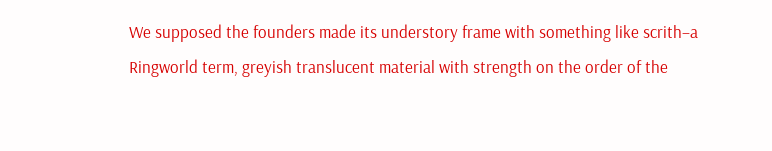We supposed the founders made its understory frame with something like scrith–a Ringworld term, greyish translucent material with strength on the order of the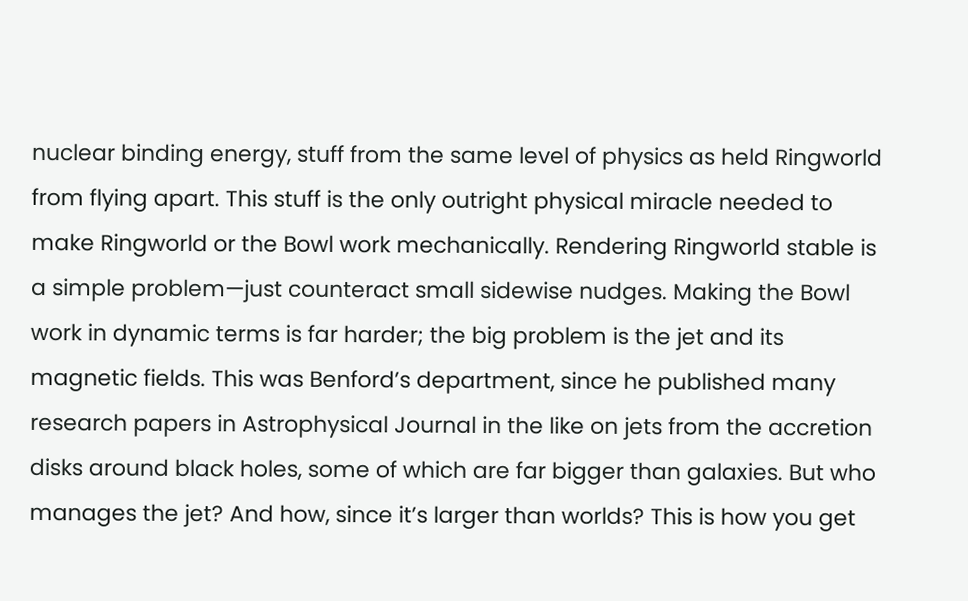nuclear binding energy, stuff from the same level of physics as held Ringworld from flying apart. This stuff is the only outright physical miracle needed to make Ringworld or the Bowl work mechanically. Rendering Ringworld stable is a simple problem—just counteract small sidewise nudges. Making the Bowl work in dynamic terms is far harder; the big problem is the jet and its magnetic fields. This was Benford’s department, since he published many research papers in Astrophysical Journal in the like on jets from the accretion disks around black holes, some of which are far bigger than galaxies. But who manages the jet? And how, since it’s larger than worlds? This is how you get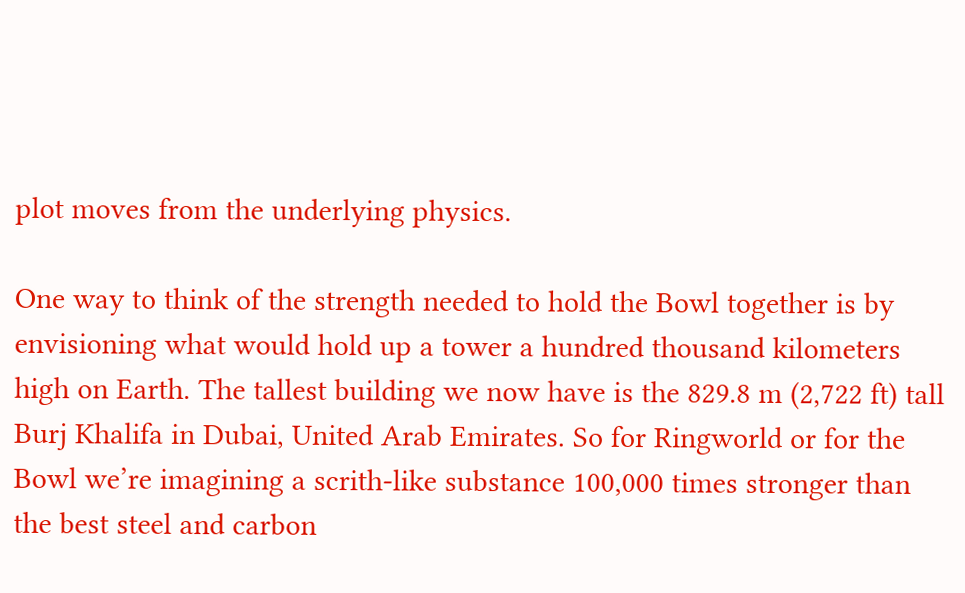plot moves from the underlying physics.

One way to think of the strength needed to hold the Bowl together is by envisioning what would hold up a tower a hundred thousand kilometers high on Earth. The tallest building we now have is the 829.8 m (2,722 ft) tall Burj Khalifa in Dubai, United Arab Emirates. So for Ringworld or for the Bowl we’re imagining a scrith-like substance 100,000 times stronger than the best steel and carbon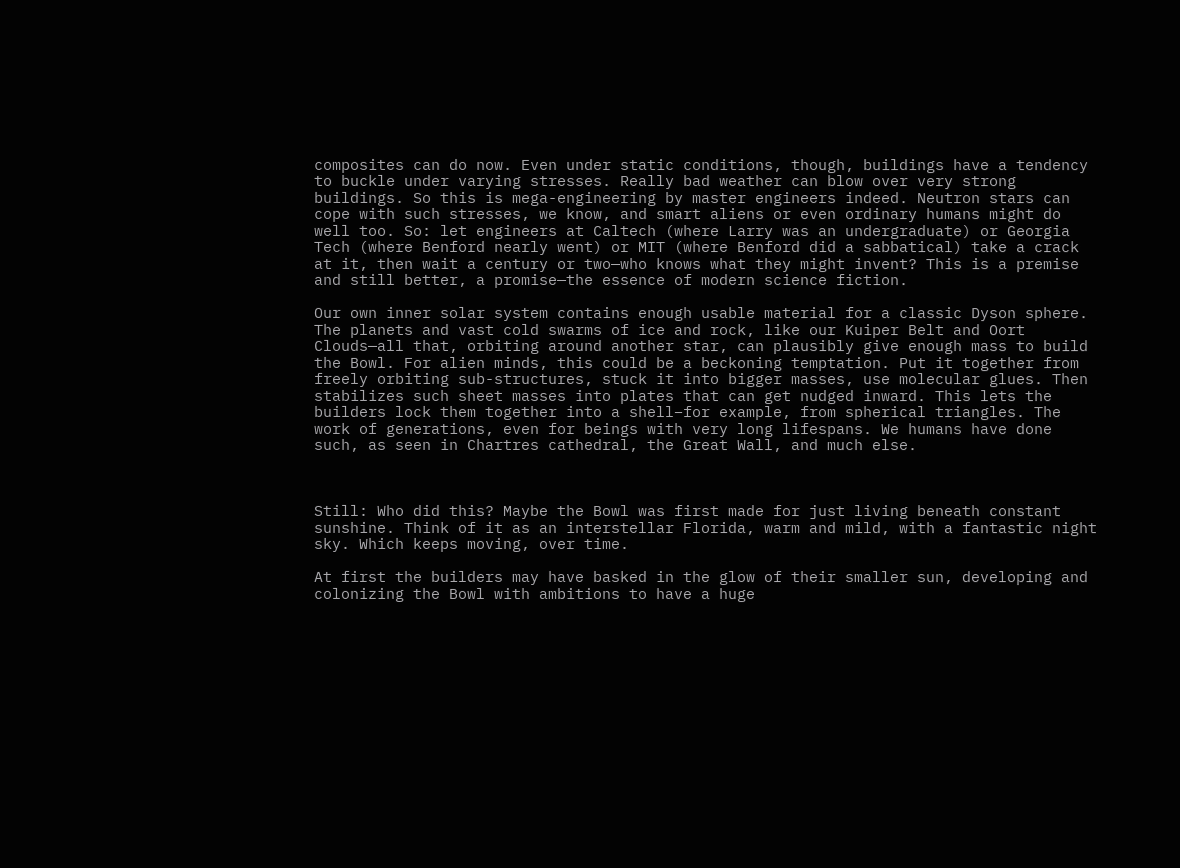composites can do now. Even under static conditions, though, buildings have a tendency to buckle under varying stresses. Really bad weather can blow over very strong buildings. So this is mega-engineering by master engineers indeed. Neutron stars can cope with such stresses, we know, and smart aliens or even ordinary humans might do well too. So: let engineers at Caltech (where Larry was an undergraduate) or Georgia Tech (where Benford nearly went) or MIT (where Benford did a sabbatical) take a crack at it, then wait a century or two—who knows what they might invent? This is a premise and still better, a promise—the essence of modern science fiction.

Our own inner solar system contains enough usable material for a classic Dyson sphere. The planets and vast cold swarms of ice and rock, like our Kuiper Belt and Oort Clouds—all that, orbiting around another star, can plausibly give enough mass to build the Bowl. For alien minds, this could be a beckoning temptation. Put it together from freely orbiting sub-structures, stuck it into bigger masses, use molecular glues. Then stabilizes such sheet masses into plates that can get nudged inward. This lets the builders lock them together into a shell–for example, from spherical triangles. The work of generations, even for beings with very long lifespans. We humans have done such, as seen in Chartres cathedral, the Great Wall, and much else.



Still: Who did this? Maybe the Bowl was first made for just living beneath constant sunshine. Think of it as an interstellar Florida, warm and mild, with a fantastic night sky. Which keeps moving, over time.

At first the builders may have basked in the glow of their smaller sun, developing and colonizing the Bowl with ambitions to have a huge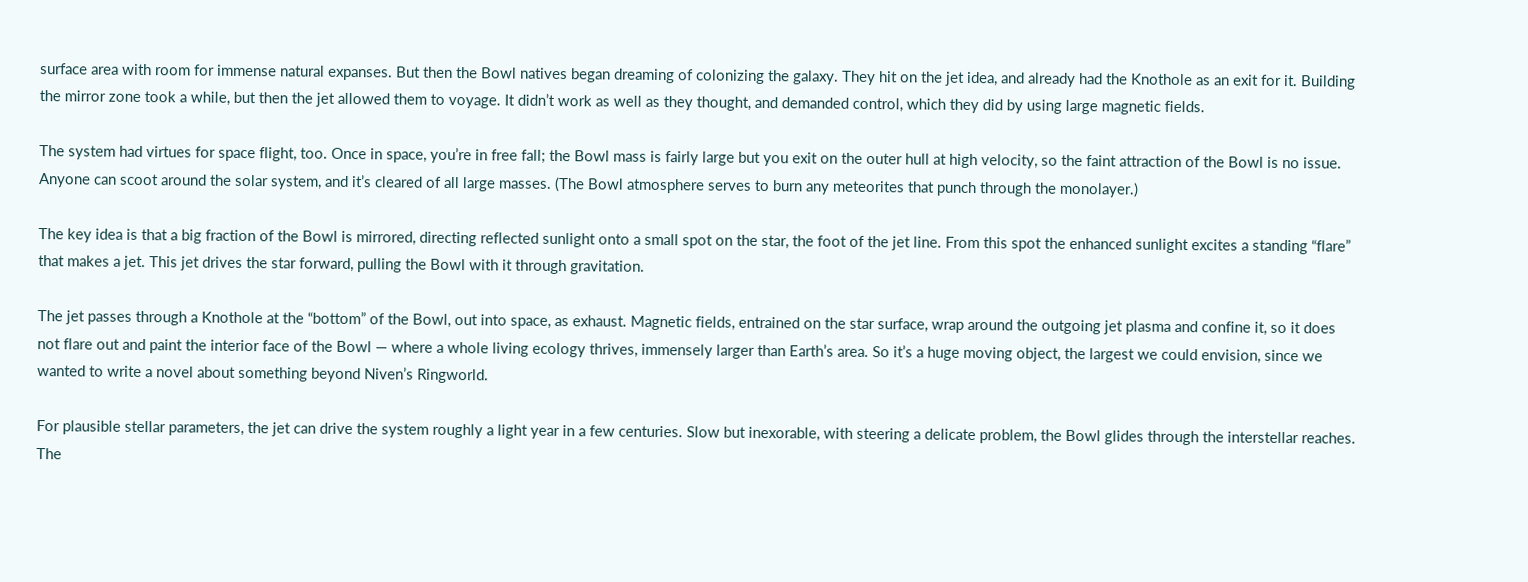surface area with room for immense natural expanses. But then the Bowl natives began dreaming of colonizing the galaxy. They hit on the jet idea, and already had the Knothole as an exit for it. Building the mirror zone took a while, but then the jet allowed them to voyage. It didn’t work as well as they thought, and demanded control, which they did by using large magnetic fields.

The system had virtues for space flight, too. Once in space, you’re in free fall; the Bowl mass is fairly large but you exit on the outer hull at high velocity, so the faint attraction of the Bowl is no issue. Anyone can scoot around the solar system, and it’s cleared of all large masses. (The Bowl atmosphere serves to burn any meteorites that punch through the monolayer.)

The key idea is that a big fraction of the Bowl is mirrored, directing reflected sunlight onto a small spot on the star, the foot of the jet line. From this spot the enhanced sunlight excites a standing “flare” that makes a jet. This jet drives the star forward, pulling the Bowl with it through gravitation.

The jet passes through a Knothole at the “bottom” of the Bowl, out into space, as exhaust. Magnetic fields, entrained on the star surface, wrap around the outgoing jet plasma and confine it, so it does not flare out and paint the interior face of the Bowl — where a whole living ecology thrives, immensely larger than Earth’s area. So it’s a huge moving object, the largest we could envision, since we wanted to write a novel about something beyond Niven’s Ringworld.

For plausible stellar parameters, the jet can drive the system roughly a light year in a few centuries. Slow but inexorable, with steering a delicate problem, the Bowl glides through the interstellar reaches. The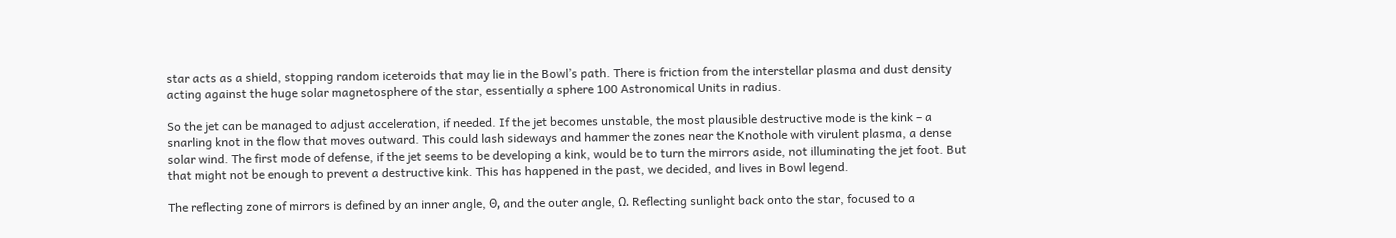star acts as a shield, stopping random iceteroids that may lie in the Bowl’s path. There is friction from the interstellar plasma and dust density acting against the huge solar magnetosphere of the star, essentially a sphere 100 Astronomical Units in radius.

So the jet can be managed to adjust acceleration, if needed. If the jet becomes unstable, the most plausible destructive mode is the kink – a snarling knot in the flow that moves outward. This could lash sideways and hammer the zones near the Knothole with virulent plasma, a dense solar wind. The first mode of defense, if the jet seems to be developing a kink, would be to turn the mirrors aside, not illuminating the jet foot. But that might not be enough to prevent a destructive kink. This has happened in the past, we decided, and lives in Bowl legend.

The reflecting zone of mirrors is defined by an inner angle, Θ, and the outer angle, Ω. Reflecting sunlight back onto the star, focused to a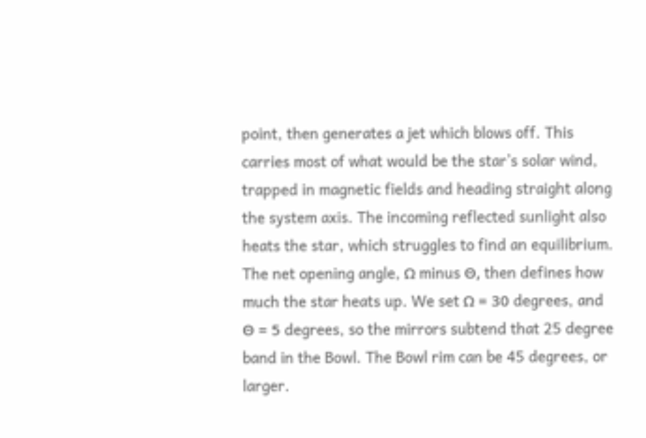point, then generates a jet which blows off. This carries most of what would be the star’s solar wind, trapped in magnetic fields and heading straight along the system axis. The incoming reflected sunlight also heats the star, which struggles to find an equilibrium. The net opening angle, Ω minus Θ, then defines how much the star heats up. We set Ω = 30 degrees, and Θ = 5 degrees, so the mirrors subtend that 25 degree band in the Bowl. The Bowl rim can be 45 degrees, or larger.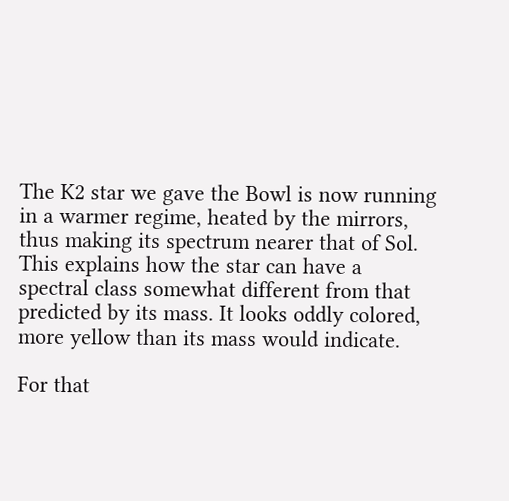The K2 star we gave the Bowl is now running in a warmer regime, heated by the mirrors, thus making its spectrum nearer that of Sol. This explains how the star can have a spectral class somewhat different from that predicted by its mass. It looks oddly colored, more yellow than its mass would indicate.

For that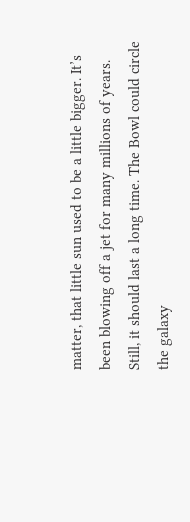matter, that little sun used to be a little bigger. It’s been blowing off a jet for many millions of years. Still, it should last a long time. The Bowl could circle the galaxy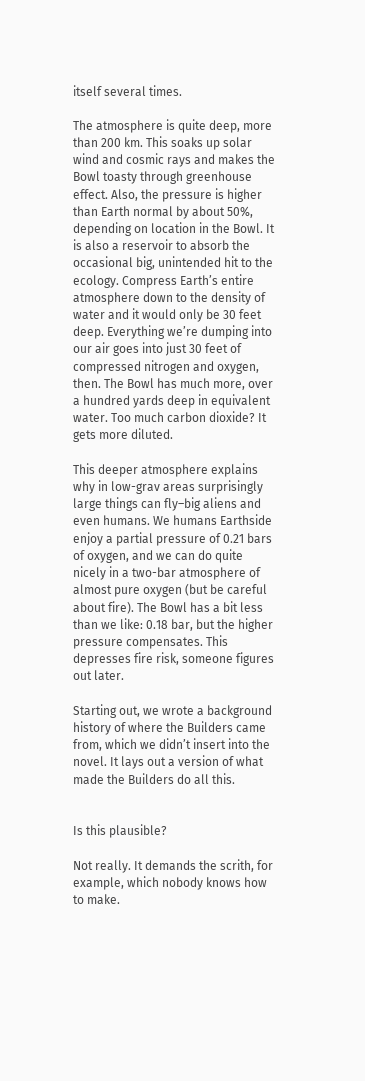itself several times.

The atmosphere is quite deep, more than 200 km. This soaks up solar wind and cosmic rays and makes the Bowl toasty through greenhouse effect. Also, the pressure is higher than Earth normal by about 50%, depending on location in the Bowl. It is also a reservoir to absorb the occasional big, unintended hit to the ecology. Compress Earth’s entire atmosphere down to the density of water and it would only be 30 feet deep. Everything we’re dumping into our air goes into just 30 feet of compressed nitrogen and oxygen, then. The Bowl has much more, over a hundred yards deep in equivalent water. Too much carbon dioxide? It gets more diluted.

This deeper atmosphere explains why in low-grav areas surprisingly large things can fly–big aliens and even humans. We humans Earthside enjoy a partial pressure of 0.21 bars of oxygen, and we can do quite nicely in a two-bar atmosphere of almost pure oxygen (but be careful about fire). The Bowl has a bit less than we like: 0.18 bar, but the higher pressure compensates. This depresses fire risk, someone figures out later.

Starting out, we wrote a background history of where the Builders came from, which we didn’t insert into the novel. It lays out a version of what made the Builders do all this.


Is this plausible?

Not really. It demands the scrith, for example, which nobody knows how to make.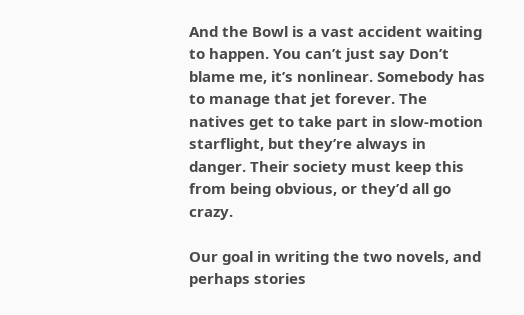And the Bowl is a vast accident waiting to happen. You can’t just say Don’t blame me, it’s nonlinear. Somebody has to manage that jet forever. The natives get to take part in slow-motion starflight, but they’re always in danger. Their society must keep this from being obvious, or they’d all go crazy.

Our goal in writing the two novels, and perhaps stories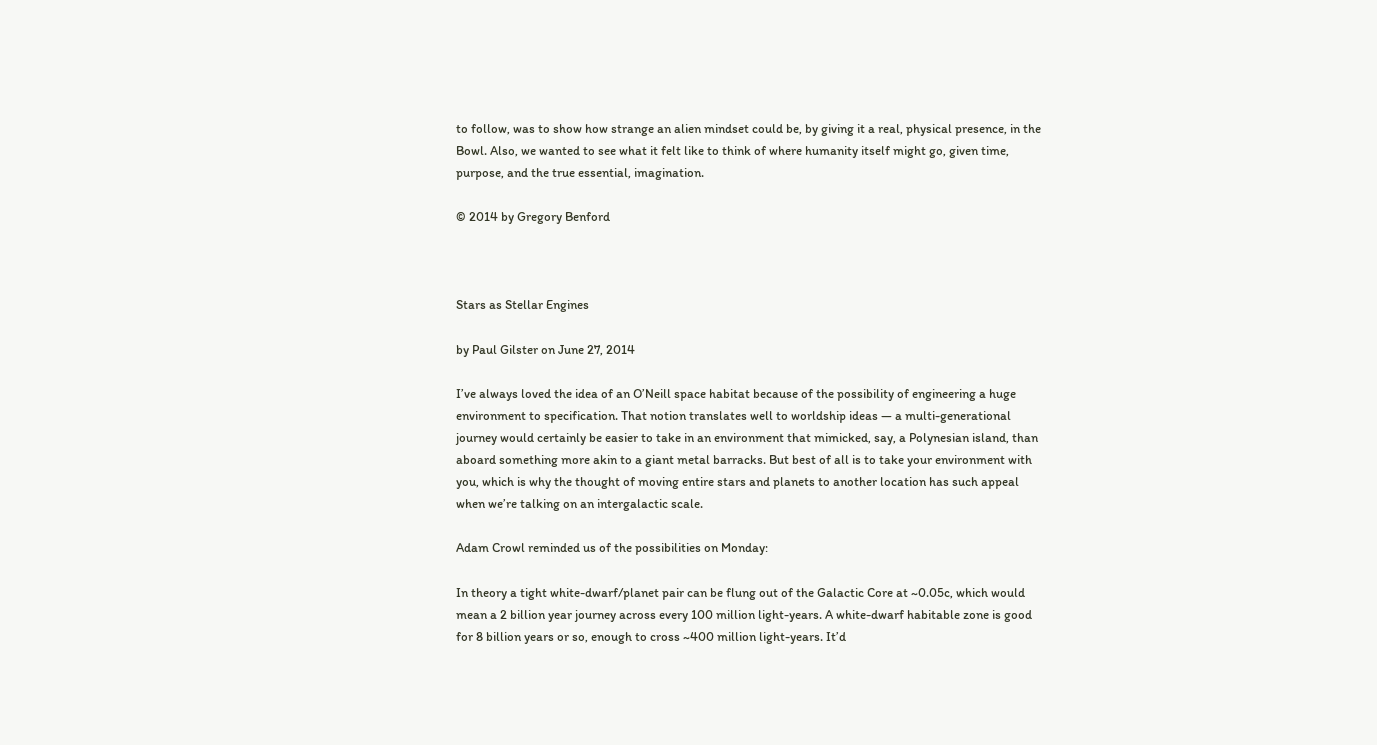to follow, was to show how strange an alien mindset could be, by giving it a real, physical presence, in the Bowl. Also, we wanted to see what it felt like to think of where humanity itself might go, given time, purpose, and the true essential, imagination.

© 2014 by Gregory Benford



Stars as Stellar Engines

by Paul Gilster on June 27, 2014

I’ve always loved the idea of an O’Neill space habitat because of the possibility of engineering a huge environment to specification. That notion translates well to worldship ideas — a multi-generational journey would certainly be easier to take in an environment that mimicked, say, a Polynesian island, than aboard something more akin to a giant metal barracks. But best of all is to take your environment with you, which is why the thought of moving entire stars and planets to another location has such appeal when we’re talking on an intergalactic scale.

Adam Crowl reminded us of the possibilities on Monday:

In theory a tight white-dwarf/planet pair can be flung out of the Galactic Core at ~0.05c, which would mean a 2 billion year journey across every 100 million light-years. A white-dwarf habitable zone is good for 8 billion years or so, enough to cross ~400 million light-years. It’d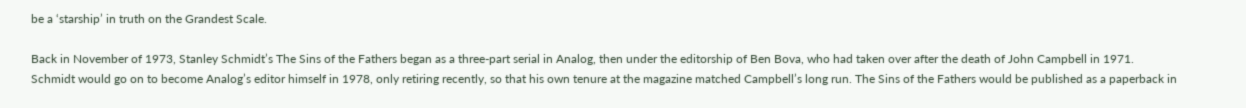be a ‘starship’ in truth on the Grandest Scale.

Back in November of 1973, Stanley Schmidt’s The Sins of the Fathers began as a three-part serial in Analog, then under the editorship of Ben Bova, who had taken over after the death of John Campbell in 1971. Schmidt would go on to become Analog’s editor himself in 1978, only retiring recently, so that his own tenure at the magazine matched Campbell’s long run. The Sins of the Fathers would be published as a paperback in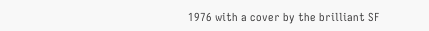1976 with a cover by the brilliant SF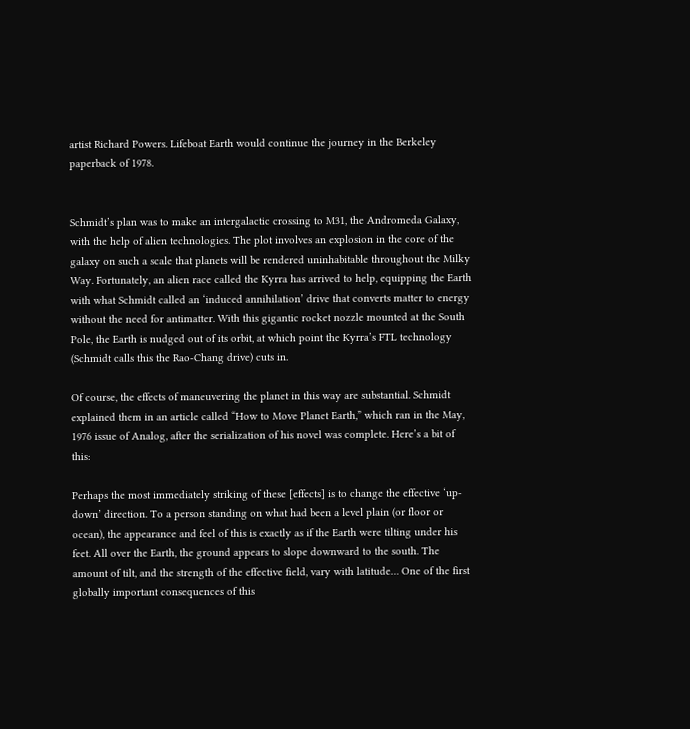artist Richard Powers. Lifeboat Earth would continue the journey in the Berkeley paperback of 1978.


Schmidt’s plan was to make an intergalactic crossing to M31, the Andromeda Galaxy, with the help of alien technologies. The plot involves an explosion in the core of the galaxy on such a scale that planets will be rendered uninhabitable throughout the Milky Way. Fortunately, an alien race called the Kyrra has arrived to help, equipping the Earth with what Schmidt called an ‘induced annihilation’ drive that converts matter to energy without the need for antimatter. With this gigantic rocket nozzle mounted at the South Pole, the Earth is nudged out of its orbit, at which point the Kyrra’s FTL technology (Schmidt calls this the Rao-Chang drive) cuts in.

Of course, the effects of maneuvering the planet in this way are substantial. Schmidt explained them in an article called “How to Move Planet Earth,” which ran in the May, 1976 issue of Analog, after the serialization of his novel was complete. Here’s a bit of this:

Perhaps the most immediately striking of these [effects] is to change the effective ‘up-down’ direction. To a person standing on what had been a level plain (or floor or ocean), the appearance and feel of this is exactly as if the Earth were tilting under his feet. All over the Earth, the ground appears to slope downward to the south. The amount of tilt, and the strength of the effective field, vary with latitude… One of the first globally important consequences of this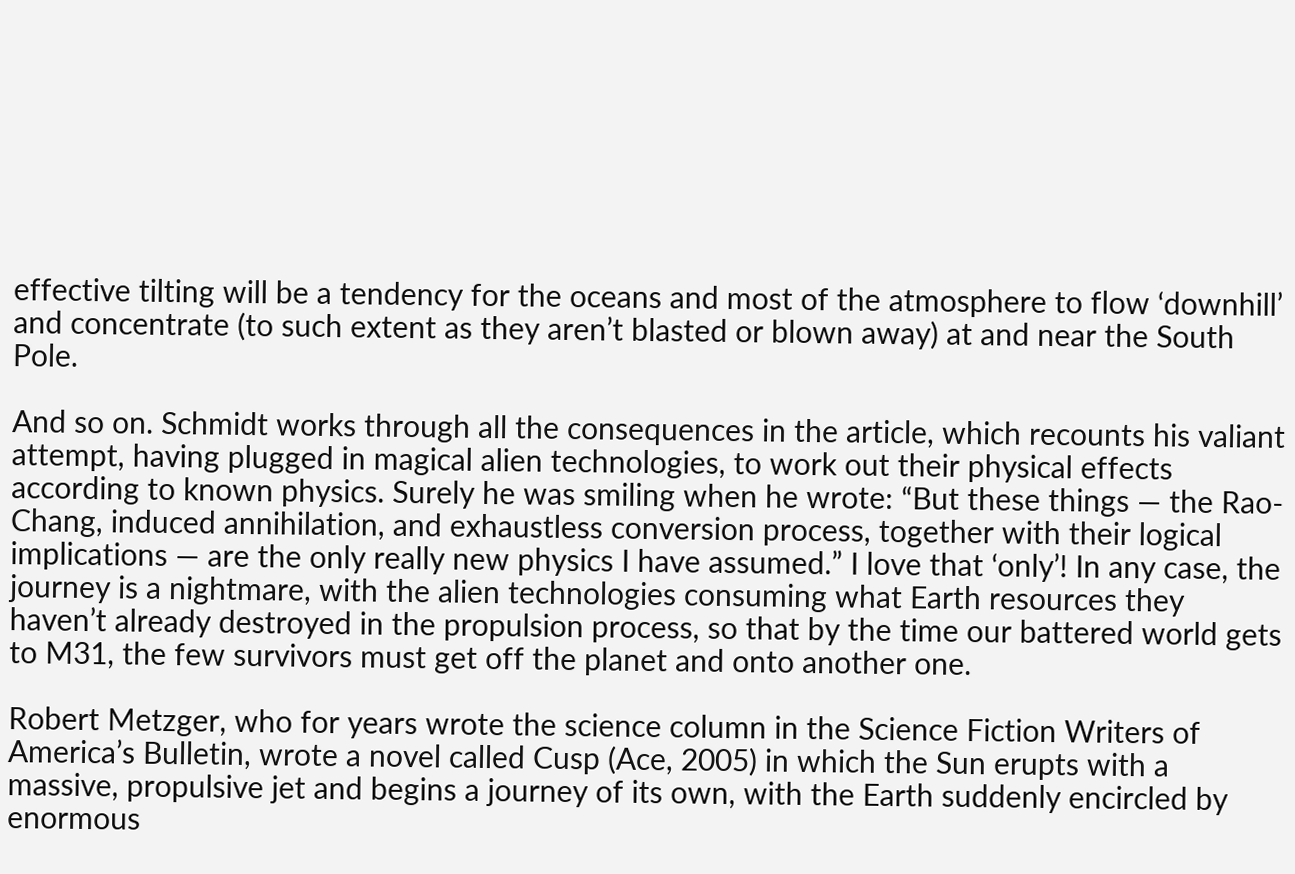effective tilting will be a tendency for the oceans and most of the atmosphere to flow ‘downhill’ and concentrate (to such extent as they aren’t blasted or blown away) at and near the South Pole.

And so on. Schmidt works through all the consequences in the article, which recounts his valiant attempt, having plugged in magical alien technologies, to work out their physical effects according to known physics. Surely he was smiling when he wrote: “But these things — the Rao-Chang, induced annihilation, and exhaustless conversion process, together with their logical implications — are the only really new physics I have assumed.” I love that ‘only’! In any case, the journey is a nightmare, with the alien technologies consuming what Earth resources they haven’t already destroyed in the propulsion process, so that by the time our battered world gets to M31, the few survivors must get off the planet and onto another one.

Robert Metzger, who for years wrote the science column in the Science Fiction Writers of America’s Bulletin, wrote a novel called Cusp (Ace, 2005) in which the Sun erupts with a massive, propulsive jet and begins a journey of its own, with the Earth suddenly encircled by enormous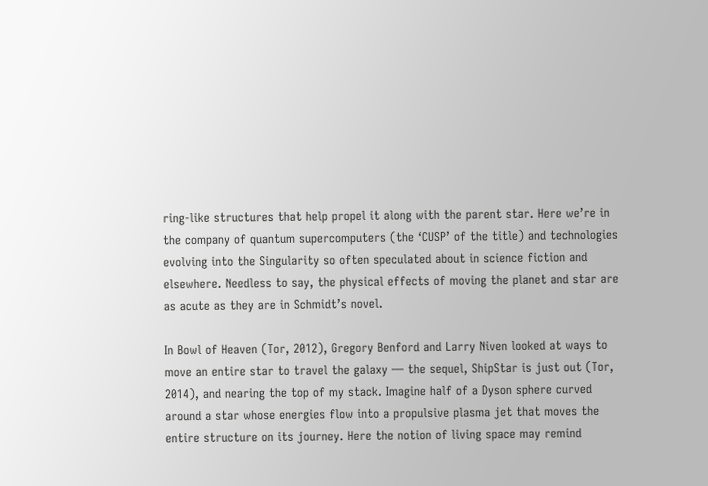ring-like structures that help propel it along with the parent star. Here we’re in the company of quantum supercomputers (the ‘CUSP’ of the title) and technologies evolving into the Singularity so often speculated about in science fiction and elsewhere. Needless to say, the physical effects of moving the planet and star are as acute as they are in Schmidt’s novel.

In Bowl of Heaven (Tor, 2012), Gregory Benford and Larry Niven looked at ways to move an entire star to travel the galaxy — the sequel, ShipStar is just out (Tor, 2014), and nearing the top of my stack. Imagine half of a Dyson sphere curved around a star whose energies flow into a propulsive plasma jet that moves the entire structure on its journey. Here the notion of living space may remind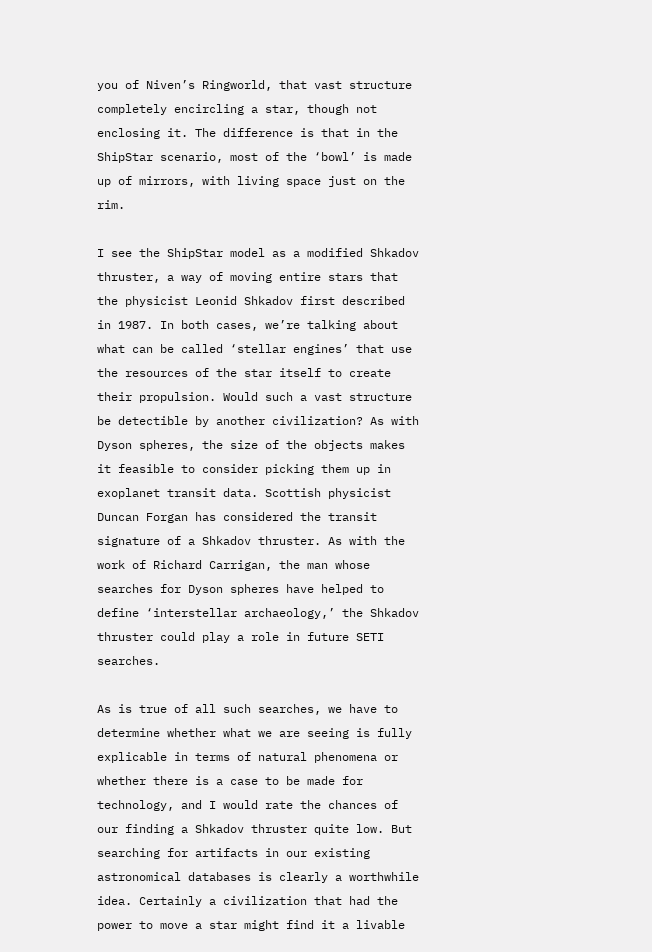you of Niven’s Ringworld, that vast structure completely encircling a star, though not enclosing it. The difference is that in the ShipStar scenario, most of the ‘bowl’ is made up of mirrors, with living space just on the rim.

I see the ShipStar model as a modified Shkadov thruster, a way of moving entire stars that the physicist Leonid Shkadov first described in 1987. In both cases, we’re talking about what can be called ‘stellar engines’ that use the resources of the star itself to create their propulsion. Would such a vast structure be detectible by another civilization? As with Dyson spheres, the size of the objects makes it feasible to consider picking them up in exoplanet transit data. Scottish physicist Duncan Forgan has considered the transit signature of a Shkadov thruster. As with the work of Richard Carrigan, the man whose searches for Dyson spheres have helped to define ‘interstellar archaeology,’ the Shkadov thruster could play a role in future SETI searches.

As is true of all such searches, we have to determine whether what we are seeing is fully explicable in terms of natural phenomena or whether there is a case to be made for technology, and I would rate the chances of our finding a Shkadov thruster quite low. But searching for artifacts in our existing astronomical databases is clearly a worthwhile idea. Certainly a civilization that had the power to move a star might find it a livable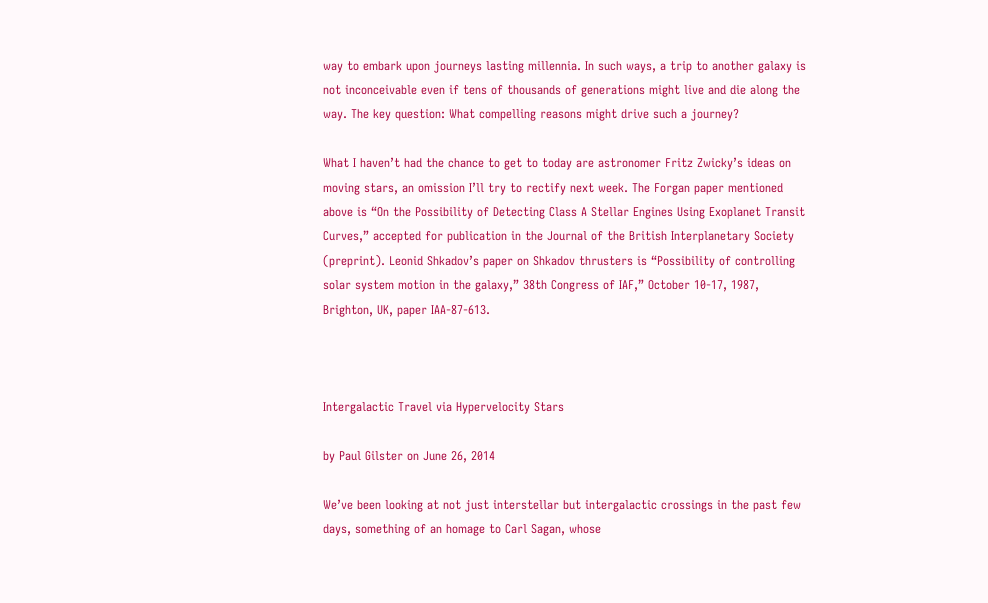way to embark upon journeys lasting millennia. In such ways, a trip to another galaxy is not inconceivable even if tens of thousands of generations might live and die along the way. The key question: What compelling reasons might drive such a journey?

What I haven’t had the chance to get to today are astronomer Fritz Zwicky’s ideas on moving stars, an omission I’ll try to rectify next week. The Forgan paper mentioned above is “On the Possibility of Detecting Class A Stellar Engines Using Exoplanet Transit Curves,” accepted for publication in the Journal of the British Interplanetary Society (preprint). Leonid Shkadov’s paper on Shkadov thrusters is “Possibility of controlling solar system motion in the galaxy,” 38th Congress of IAF,” October 10-17, 1987, Brighton, UK, paper IAA-87-613.



Intergalactic Travel via Hypervelocity Stars

by Paul Gilster on June 26, 2014

We’ve been looking at not just interstellar but intergalactic crossings in the past few days, something of an homage to Carl Sagan, whose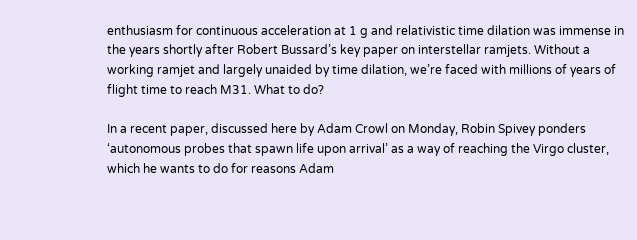enthusiasm for continuous acceleration at 1 g and relativistic time dilation was immense in the years shortly after Robert Bussard’s key paper on interstellar ramjets. Without a working ramjet and largely unaided by time dilation, we’re faced with millions of years of flight time to reach M31. What to do?

In a recent paper, discussed here by Adam Crowl on Monday, Robin Spivey ponders ‘autonomous probes that spawn life upon arrival’ as a way of reaching the Virgo cluster, which he wants to do for reasons Adam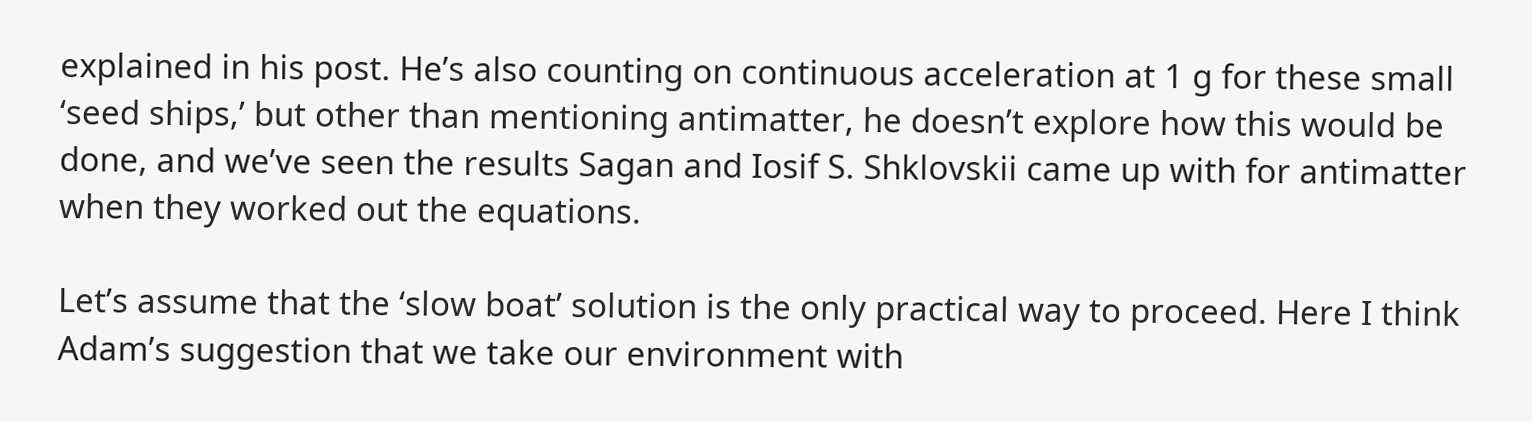explained in his post. He’s also counting on continuous acceleration at 1 g for these small ‘seed ships,’ but other than mentioning antimatter, he doesn’t explore how this would be done, and we’ve seen the results Sagan and Iosif S. Shklovskii came up with for antimatter when they worked out the equations.

Let’s assume that the ‘slow boat’ solution is the only practical way to proceed. Here I think Adam’s suggestion that we take our environment with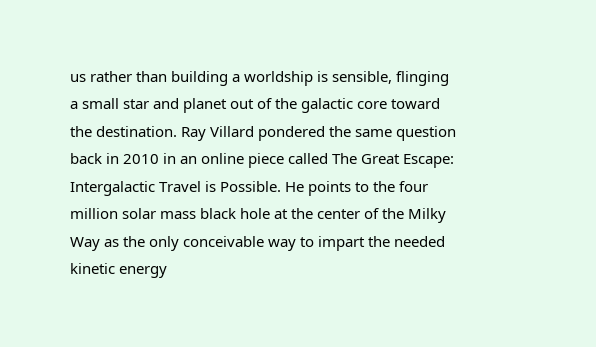us rather than building a worldship is sensible, flinging a small star and planet out of the galactic core toward the destination. Ray Villard pondered the same question back in 2010 in an online piece called The Great Escape: Intergalactic Travel is Possible. He points to the four million solar mass black hole at the center of the Milky Way as the only conceivable way to impart the needed kinetic energy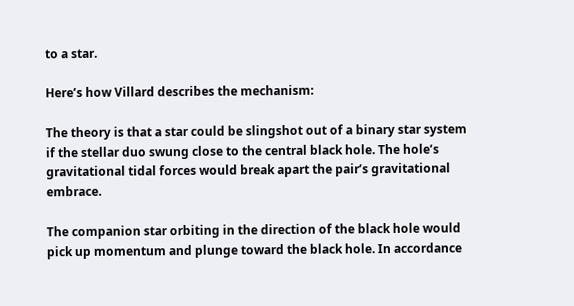to a star.

Here’s how Villard describes the mechanism:

The theory is that a star could be slingshot out of a binary star system if the stellar duo swung close to the central black hole. The hole’s gravitational tidal forces would break apart the pair’s gravitational embrace.

The companion star orbiting in the direction of the black hole would pick up momentum and plunge toward the black hole. In accordance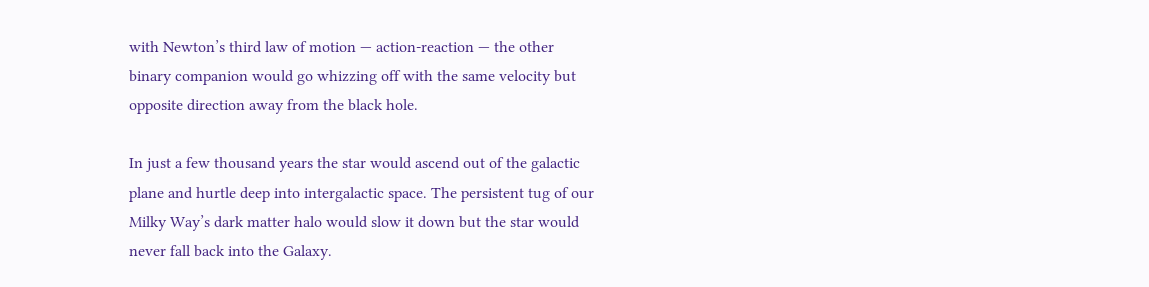with Newton’s third law of motion — action-reaction — the other binary companion would go whizzing off with the same velocity but opposite direction away from the black hole.

In just a few thousand years the star would ascend out of the galactic plane and hurtle deep into intergalactic space. The persistent tug of our Milky Way’s dark matter halo would slow it down but the star would never fall back into the Galaxy.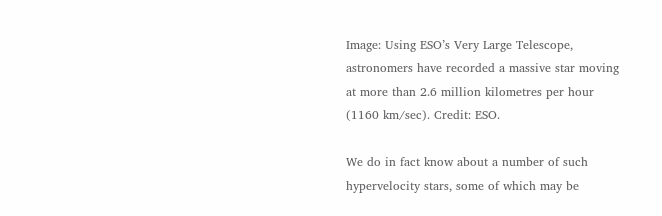Image: Using ESO’s Very Large Telescope, astronomers have recorded a massive star moving at more than 2.6 million kilometres per hour (1160 km/sec). Credit: ESO.

We do in fact know about a number of such hypervelocity stars, some of which may be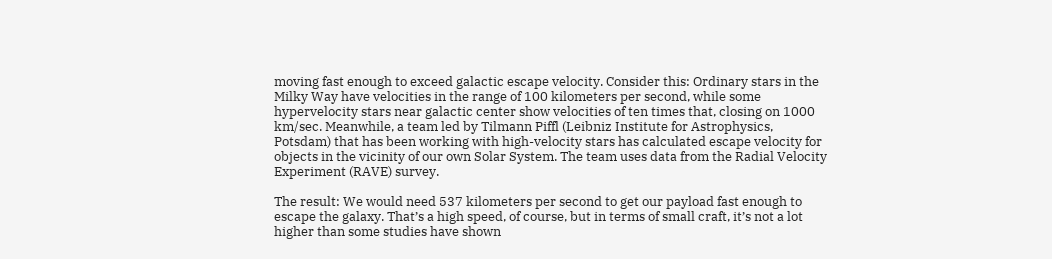moving fast enough to exceed galactic escape velocity. Consider this: Ordinary stars in the Milky Way have velocities in the range of 100 kilometers per second, while some hypervelocity stars near galactic center show velocities of ten times that, closing on 1000 km/sec. Meanwhile, a team led by Tilmann Piffl (Leibniz Institute for Astrophysics, Potsdam) that has been working with high-velocity stars has calculated escape velocity for objects in the vicinity of our own Solar System. The team uses data from the Radial Velocity Experiment (RAVE) survey.

The result: We would need 537 kilometers per second to get our payload fast enough to escape the galaxy. That’s a high speed, of course, but in terms of small craft, it’s not a lot higher than some studies have shown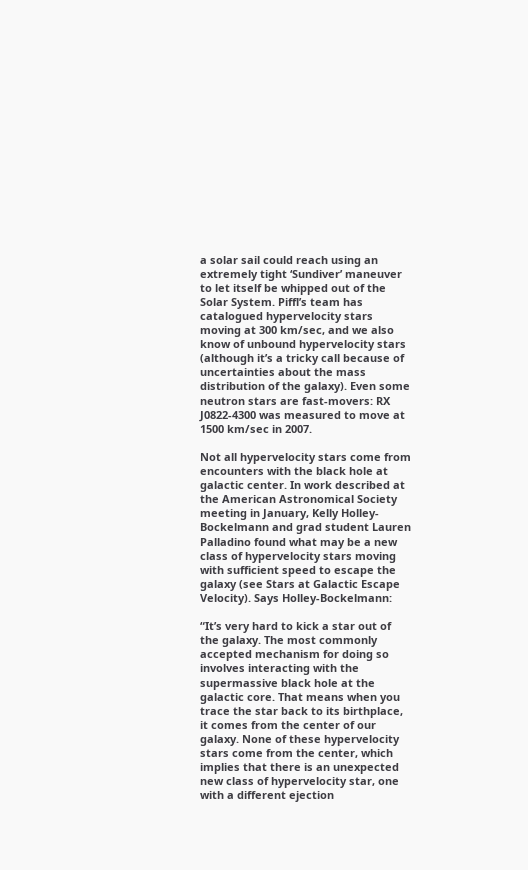a solar sail could reach using an extremely tight ‘Sundiver’ maneuver to let itself be whipped out of the Solar System. Piffl’s team has catalogued hypervelocity stars moving at 300 km/sec, and we also know of unbound hypervelocity stars (although it’s a tricky call because of uncertainties about the mass distribution of the galaxy). Even some neutron stars are fast-movers: RX J0822-4300 was measured to move at 1500 km/sec in 2007.

Not all hypervelocity stars come from encounters with the black hole at galactic center. In work described at the American Astronomical Society meeting in January, Kelly Holley-Bockelmann and grad student Lauren Palladino found what may be a new class of hypervelocity stars moving with sufficient speed to escape the galaxy (see Stars at Galactic Escape Velocity). Says Holley-Bockelmann:

“It’s very hard to kick a star out of the galaxy. The most commonly accepted mechanism for doing so involves interacting with the supermassive black hole at the galactic core. That means when you trace the star back to its birthplace, it comes from the center of our galaxy. None of these hypervelocity stars come from the center, which implies that there is an unexpected new class of hypervelocity star, one with a different ejection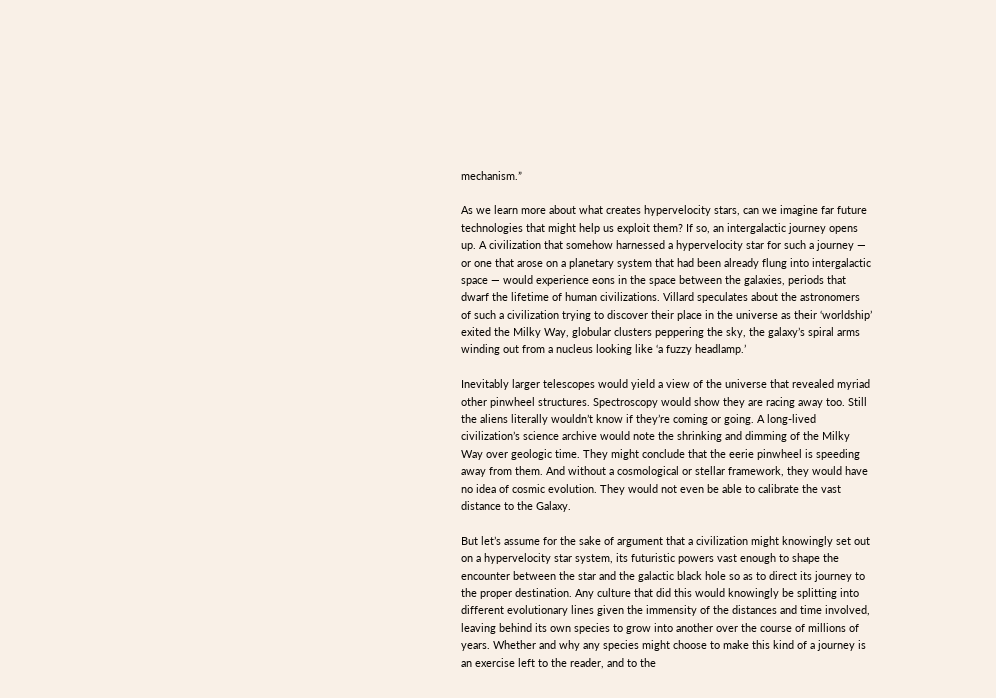mechanism.”

As we learn more about what creates hypervelocity stars, can we imagine far future technologies that might help us exploit them? If so, an intergalactic journey opens up. A civilization that somehow harnessed a hypervelocity star for such a journey — or one that arose on a planetary system that had been already flung into intergalactic space — would experience eons in the space between the galaxies, periods that dwarf the lifetime of human civilizations. Villard speculates about the astronomers of such a civilization trying to discover their place in the universe as their ‘worldship’ exited the Milky Way, globular clusters peppering the sky, the galaxy’s spiral arms winding out from a nucleus looking like ‘a fuzzy headlamp.’

Inevitably larger telescopes would yield a view of the universe that revealed myriad other pinwheel structures. Spectroscopy would show they are racing away too. Still the aliens literally wouldn’t know if they’re coming or going. A long-lived civilization’s science archive would note the shrinking and dimming of the Milky Way over geologic time. They might conclude that the eerie pinwheel is speeding away from them. And without a cosmological or stellar framework, they would have no idea of cosmic evolution. They would not even be able to calibrate the vast distance to the Galaxy.

But let’s assume for the sake of argument that a civilization might knowingly set out on a hypervelocity star system, its futuristic powers vast enough to shape the encounter between the star and the galactic black hole so as to direct its journey to the proper destination. Any culture that did this would knowingly be splitting into different evolutionary lines given the immensity of the distances and time involved, leaving behind its own species to grow into another over the course of millions of years. Whether and why any species might choose to make this kind of a journey is an exercise left to the reader, and to the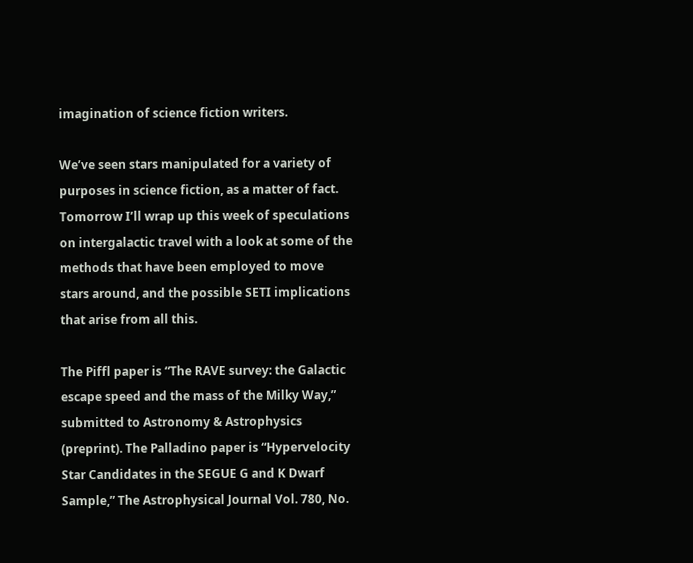imagination of science fiction writers.

We’ve seen stars manipulated for a variety of purposes in science fiction, as a matter of fact. Tomorrow I’ll wrap up this week of speculations on intergalactic travel with a look at some of the methods that have been employed to move stars around, and the possible SETI implications that arise from all this.

The Piffl paper is “The RAVE survey: the Galactic escape speed and the mass of the Milky Way,” submitted to Astronomy & Astrophysics (preprint). The Palladino paper is “Hypervelocity Star Candidates in the SEGUE G and K Dwarf Sample,” The Astrophysical Journal Vol. 780, No.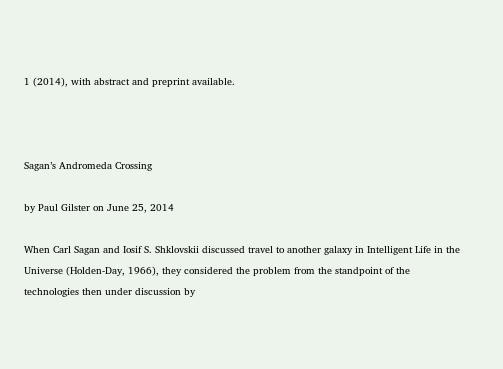1 (2014), with abstract and preprint available.



Sagan’s Andromeda Crossing

by Paul Gilster on June 25, 2014

When Carl Sagan and Iosif S. Shklovskii discussed travel to another galaxy in Intelligent Life in the Universe (Holden-Day, 1966), they considered the problem from the standpoint of the technologies then under discussion by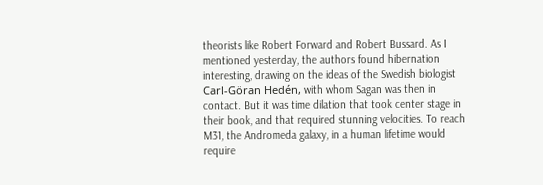theorists like Robert Forward and Robert Bussard. As I mentioned yesterday, the authors found hibernation interesting, drawing on the ideas of the Swedish biologist Carl-Göran Hedén, with whom Sagan was then in contact. But it was time dilation that took center stage in their book, and that required stunning velocities. To reach M31, the Andromeda galaxy, in a human lifetime would require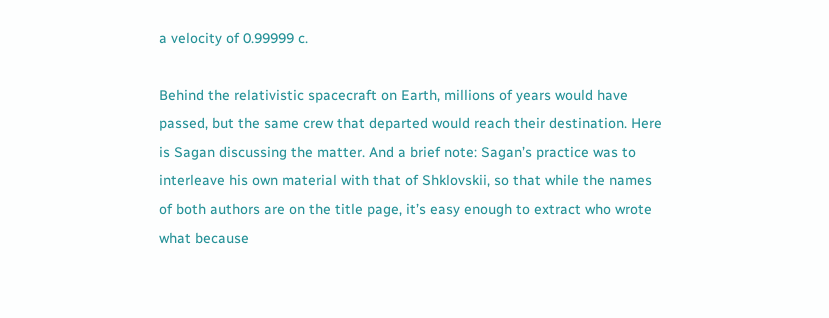a velocity of 0.99999 c.

Behind the relativistic spacecraft on Earth, millions of years would have passed, but the same crew that departed would reach their destination. Here is Sagan discussing the matter. And a brief note: Sagan’s practice was to interleave his own material with that of Shklovskii, so that while the names of both authors are on the title page, it’s easy enough to extract who wrote what because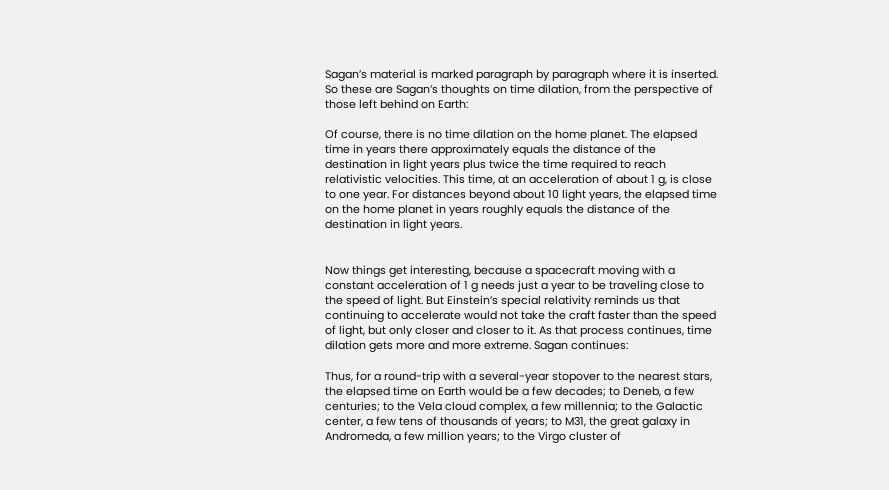Sagan’s material is marked paragraph by paragraph where it is inserted. So these are Sagan’s thoughts on time dilation, from the perspective of those left behind on Earth:

Of course, there is no time dilation on the home planet. The elapsed time in years there approximately equals the distance of the destination in light years plus twice the time required to reach relativistic velocities. This time, at an acceleration of about 1 g, is close to one year. For distances beyond about 10 light years, the elapsed time on the home planet in years roughly equals the distance of the destination in light years.


Now things get interesting, because a spacecraft moving with a constant acceleration of 1 g needs just a year to be traveling close to the speed of light. But Einstein’s special relativity reminds us that continuing to accelerate would not take the craft faster than the speed of light, but only closer and closer to it. As that process continues, time dilation gets more and more extreme. Sagan continues:

Thus, for a round-trip with a several-year stopover to the nearest stars, the elapsed time on Earth would be a few decades; to Deneb, a few centuries; to the Vela cloud complex, a few millennia; to the Galactic center, a few tens of thousands of years; to M31, the great galaxy in Andromeda, a few million years; to the Virgo cluster of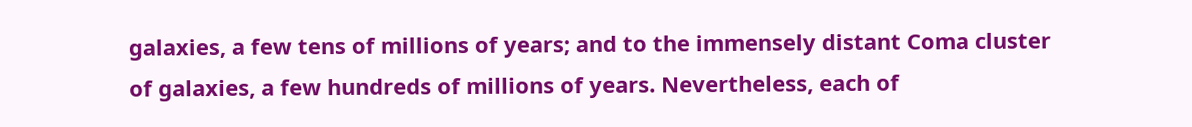galaxies, a few tens of millions of years; and to the immensely distant Coma cluster of galaxies, a few hundreds of millions of years. Nevertheless, each of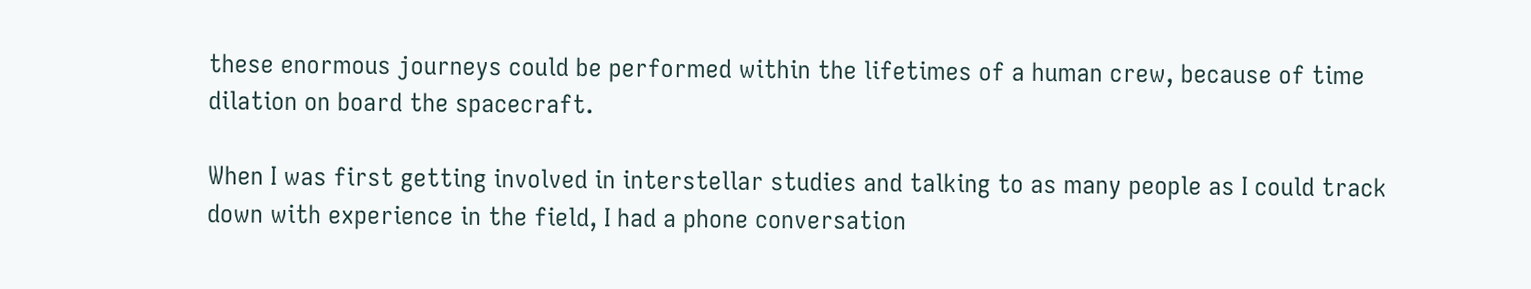these enormous journeys could be performed within the lifetimes of a human crew, because of time dilation on board the spacecraft.

When I was first getting involved in interstellar studies and talking to as many people as I could track down with experience in the field, I had a phone conversation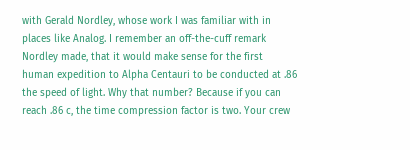with Gerald Nordley, whose work I was familiar with in places like Analog. I remember an off-the-cuff remark Nordley made, that it would make sense for the first human expedition to Alpha Centauri to be conducted at .86 the speed of light. Why that number? Because if you can reach .86 c, the time compression factor is two. Your crew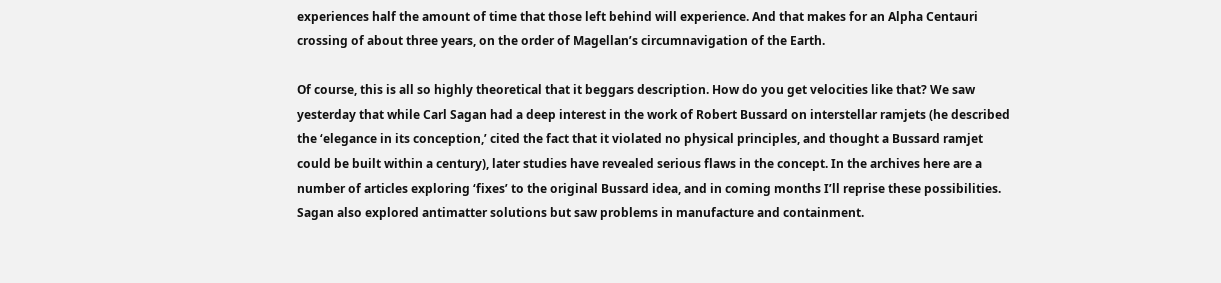experiences half the amount of time that those left behind will experience. And that makes for an Alpha Centauri crossing of about three years, on the order of Magellan’s circumnavigation of the Earth.

Of course, this is all so highly theoretical that it beggars description. How do you get velocities like that? We saw yesterday that while Carl Sagan had a deep interest in the work of Robert Bussard on interstellar ramjets (he described the ‘elegance in its conception,’ cited the fact that it violated no physical principles, and thought a Bussard ramjet could be built within a century), later studies have revealed serious flaws in the concept. In the archives here are a number of articles exploring ‘fixes’ to the original Bussard idea, and in coming months I’ll reprise these possibilities. Sagan also explored antimatter solutions but saw problems in manufacture and containment.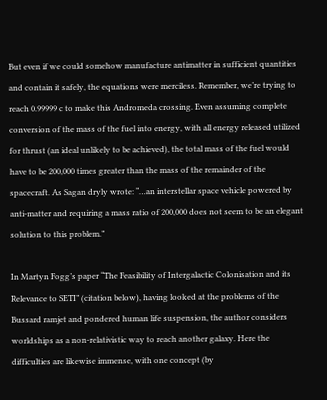But even if we could somehow manufacture antimatter in sufficient quantities and contain it safely, the equations were merciless. Remember, we’re trying to reach 0.99999 c to make this Andromeda crossing. Even assuming complete conversion of the mass of the fuel into energy, with all energy released utilized for thrust (an ideal unlikely to be achieved), the total mass of the fuel would have to be 200,000 times greater than the mass of the remainder of the spacecraft. As Sagan dryly wrote: “…an interstellar space vehicle powered by anti-matter and requiring a mass ratio of 200,000 does not seem to be an elegant solution to this problem.”

In Martyn Fogg’s paper “The Feasibility of Intergalactic Colonisation and its Relevance to SETI” (citation below), having looked at the problems of the Bussard ramjet and pondered human life suspension, the author considers worldships as a non-relativistic way to reach another galaxy. Here the difficulties are likewise immense, with one concept (by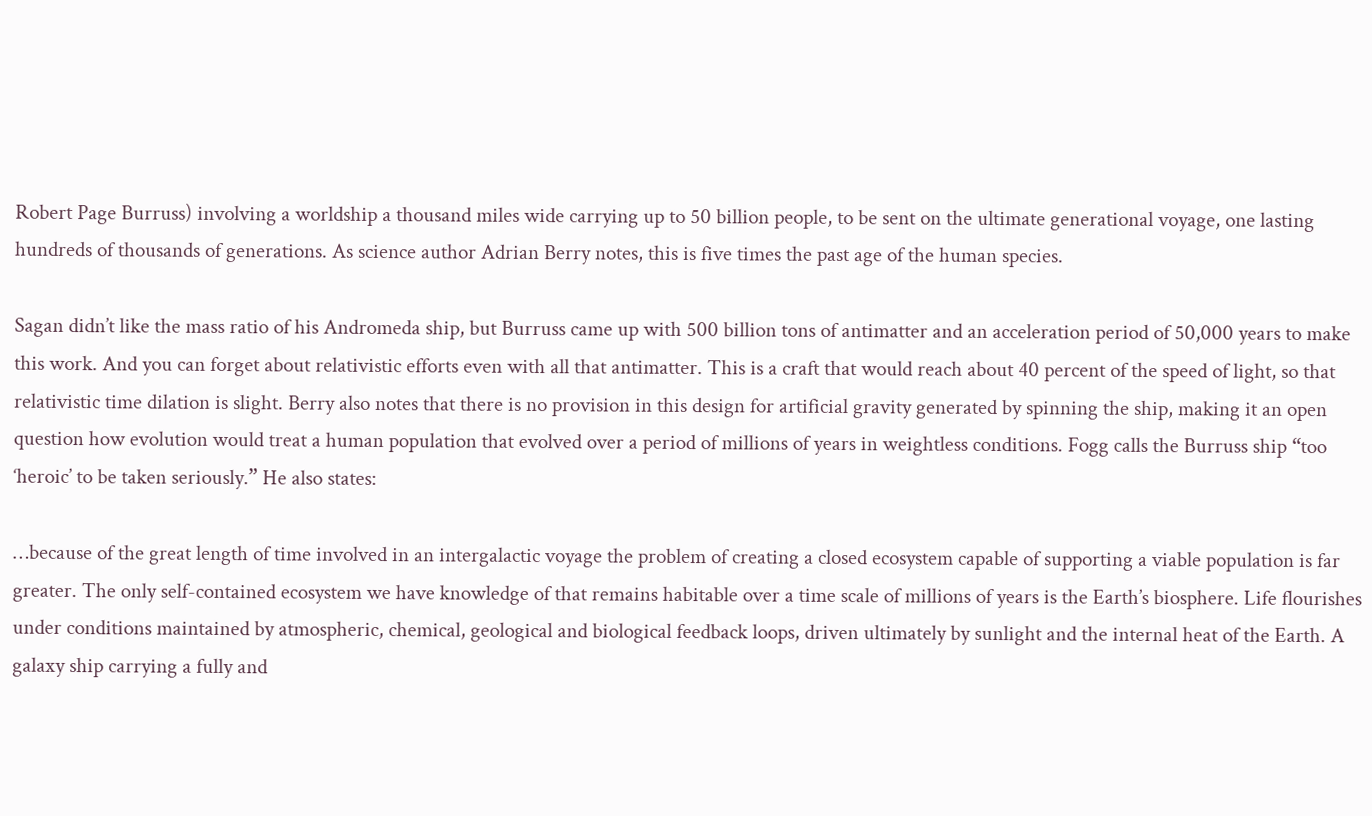Robert Page Burruss) involving a worldship a thousand miles wide carrying up to 50 billion people, to be sent on the ultimate generational voyage, one lasting hundreds of thousands of generations. As science author Adrian Berry notes, this is five times the past age of the human species.

Sagan didn’t like the mass ratio of his Andromeda ship, but Burruss came up with 500 billion tons of antimatter and an acceleration period of 50,000 years to make this work. And you can forget about relativistic efforts even with all that antimatter. This is a craft that would reach about 40 percent of the speed of light, so that relativistic time dilation is slight. Berry also notes that there is no provision in this design for artificial gravity generated by spinning the ship, making it an open question how evolution would treat a human population that evolved over a period of millions of years in weightless conditions. Fogg calls the Burruss ship “too ‘heroic’ to be taken seriously.” He also states:

…because of the great length of time involved in an intergalactic voyage the problem of creating a closed ecosystem capable of supporting a viable population is far greater. The only self-contained ecosystem we have knowledge of that remains habitable over a time scale of millions of years is the Earth’s biosphere. Life flourishes under conditions maintained by atmospheric, chemical, geological and biological feedback loops, driven ultimately by sunlight and the internal heat of the Earth. A galaxy ship carrying a fully and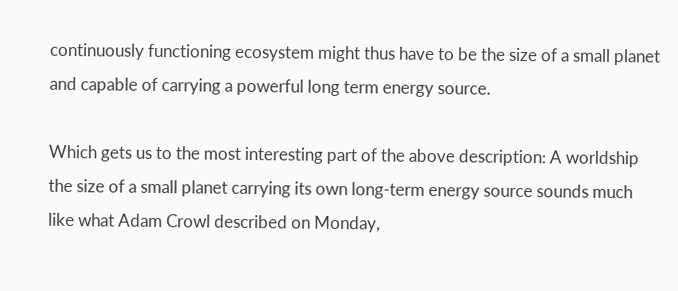continuously functioning ecosystem might thus have to be the size of a small planet and capable of carrying a powerful long term energy source.

Which gets us to the most interesting part of the above description: A worldship the size of a small planet carrying its own long-term energy source sounds much like what Adam Crowl described on Monday,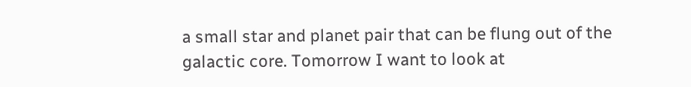a small star and planet pair that can be flung out of the galactic core. Tomorrow I want to look at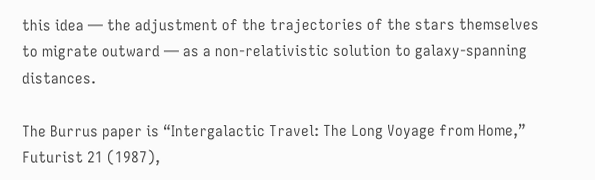this idea — the adjustment of the trajectories of the stars themselves to migrate outward — as a non-relativistic solution to galaxy-spanning distances.

The Burrus paper is “Intergalactic Travel: The Long Voyage from Home,” Futurist 21 (1987),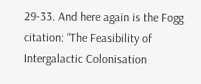29-33. And here again is the Fogg citation: “The Feasibility of Intergalactic Colonisation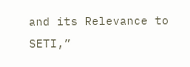and its Relevance to SETI,”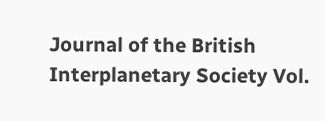Journal of the British Interplanetary Society Vol.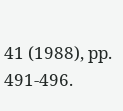41 (1988), pp. 491-496.